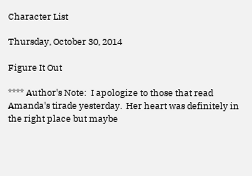Character List

Thursday, October 30, 2014

Figure It Out

**** Author's Note:  I apologize to those that read Amanda's tirade yesterday.  Her heart was definitely in the right place but maybe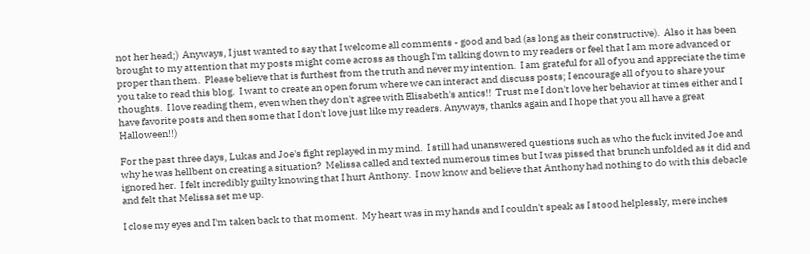not her head;)  Anyways, I just wanted to say that I welcome all comments - good and bad (as long as their constructive).  Also it has been brought to my attention that my posts might come across as though I'm talking down to my readers or feel that I am more advanced or proper than them.  Please believe that is furthest from the truth and never my intention.  I am grateful for all of you and appreciate the time you take to read this blog.  I want to create an open forum where we can interact and discuss posts; I encourage all of you to share your thoughts.  I love reading them, even when they don't agree with Elisabeth's antics!!  Trust me I don't love her behavior at times either and I have favorite posts and then some that I don't love just like my readers. Anyways, thanks again and I hope that you all have a great Halloween!!)

For the past three days, Lukas and Joe's fight replayed in my mind.  I still had unanswered questions such as who the fuck invited Joe and why he was hellbent on creating a situation?  Melissa called and texted numerous times but I was pissed that brunch unfolded as it did and ignored her.  I felt incredibly guilty knowing that I hurt Anthony.  I now know and believe that Anthony had nothing to do with this debacle and felt that Melissa set me up.

I close my eyes and I'm taken back to that moment.  My heart was in my hands and I couldn't speak as I stood helplessly, mere inches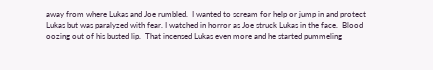away from where Lukas and Joe rumbled.  I wanted to scream for help or jump in and protect Lukas but was paralyzed with fear. I watched in horror as Joe struck Lukas in the face.  Blood oozing out of his busted lip.  That incensed Lukas even more and he started pummeling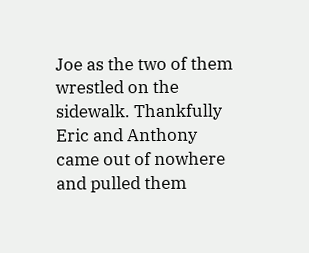Joe as the two of them wrestled on the sidewalk. Thankfully Eric and Anthony came out of nowhere and pulled them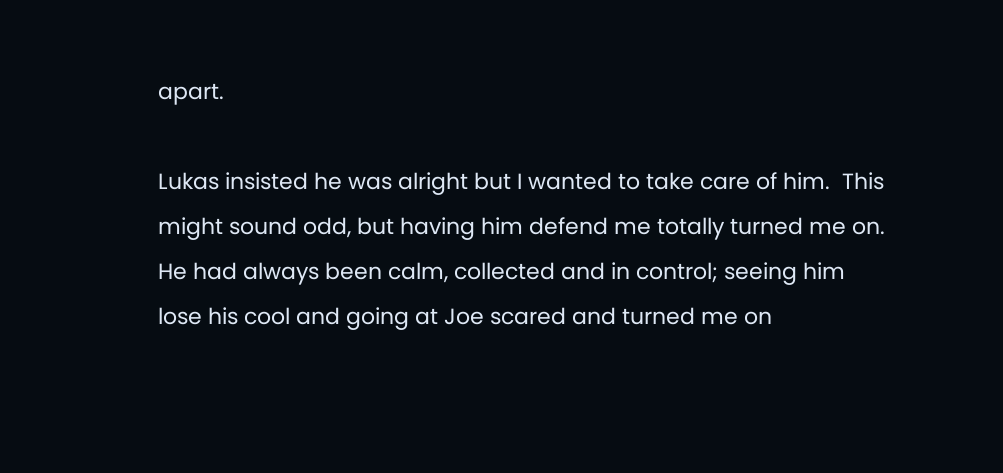apart.

Lukas insisted he was alright but I wanted to take care of him.  This might sound odd, but having him defend me totally turned me on.  He had always been calm, collected and in control; seeing him lose his cool and going at Joe scared and turned me on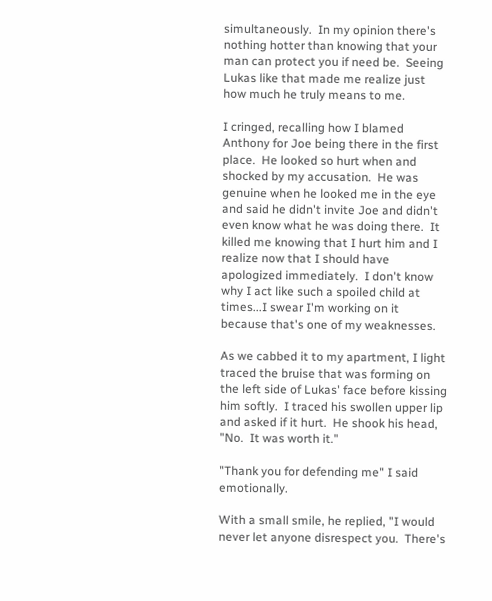simultaneously.  In my opinion there's nothing hotter than knowing that your man can protect you if need be.  Seeing Lukas like that made me realize just how much he truly means to me.

I cringed, recalling how I blamed Anthony for Joe being there in the first place.  He looked so hurt when and shocked by my accusation.  He was genuine when he looked me in the eye and said he didn't invite Joe and didn't even know what he was doing there.  It killed me knowing that I hurt him and I realize now that I should have apologized immediately.  I don't know why I act like such a spoiled child at times...I swear I'm working on it because that's one of my weaknesses.

As we cabbed it to my apartment, I light traced the bruise that was forming on the left side of Lukas' face before kissing him softly.  I traced his swollen upper lip and asked if it hurt.  He shook his head, "No.  It was worth it."

"Thank you for defending me" I said emotionally.

With a small smile, he replied, "I would never let anyone disrespect you.  There's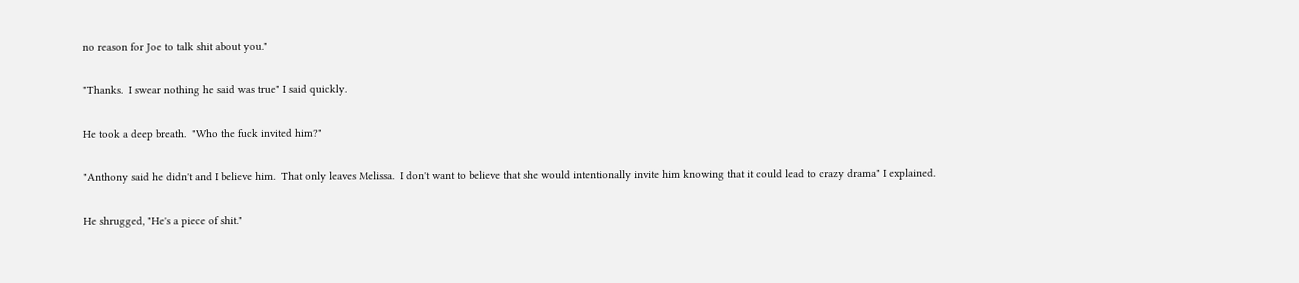no reason for Joe to talk shit about you."

"Thanks.  I swear nothing he said was true" I said quickly.

He took a deep breath.  "Who the fuck invited him?"

"Anthony said he didn't and I believe him.  That only leaves Melissa.  I don't want to believe that she would intentionally invite him knowing that it could lead to crazy drama" I explained.

He shrugged, "He's a piece of shit."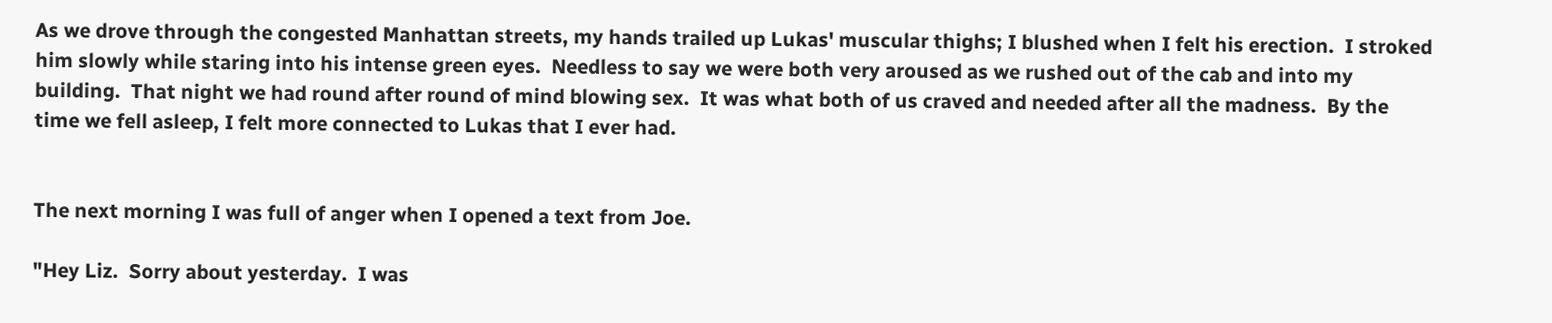As we drove through the congested Manhattan streets, my hands trailed up Lukas' muscular thighs; I blushed when I felt his erection.  I stroked him slowly while staring into his intense green eyes.  Needless to say we were both very aroused as we rushed out of the cab and into my building.  That night we had round after round of mind blowing sex.  It was what both of us craved and needed after all the madness.  By the time we fell asleep, I felt more connected to Lukas that I ever had.


The next morning I was full of anger when I opened a text from Joe.

"Hey Liz.  Sorry about yesterday.  I was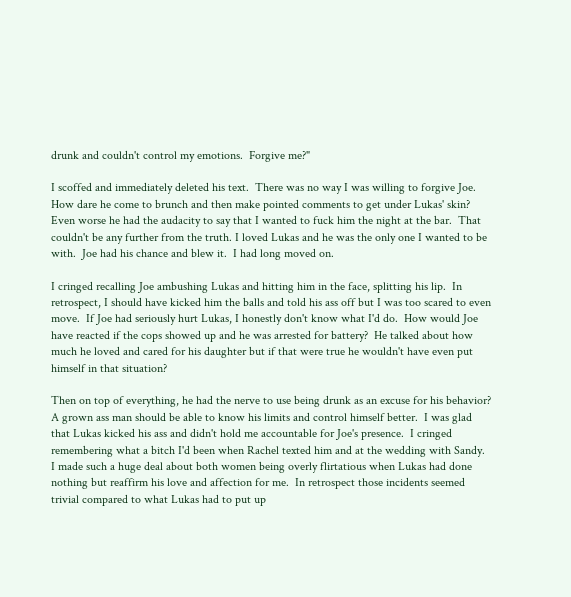drunk and couldn't control my emotions.  Forgive me?"

I scoffed and immediately deleted his text.  There was no way I was willing to forgive Joe.  How dare he come to brunch and then make pointed comments to get under Lukas' skin?  Even worse he had the audacity to say that I wanted to fuck him the night at the bar.  That couldn't be any further from the truth. I loved Lukas and he was the only one I wanted to be with.  Joe had his chance and blew it.  I had long moved on.

I cringed recalling Joe ambushing Lukas and hitting him in the face, splitting his lip.  In retrospect, I should have kicked him the balls and told his ass off but I was too scared to even move.  If Joe had seriously hurt Lukas, I honestly don't know what I'd do.  How would Joe have reacted if the cops showed up and he was arrested for battery?  He talked about how much he loved and cared for his daughter but if that were true he wouldn't have even put himself in that situation?

Then on top of everything, he had the nerve to use being drunk as an excuse for his behavior?  A grown ass man should be able to know his limits and control himself better.  I was glad that Lukas kicked his ass and didn't hold me accountable for Joe's presence.  I cringed remembering what a bitch I'd been when Rachel texted him and at the wedding with Sandy.  I made such a huge deal about both women being overly flirtatious when Lukas had done nothing but reaffirm his love and affection for me.  In retrospect those incidents seemed trivial compared to what Lukas had to put up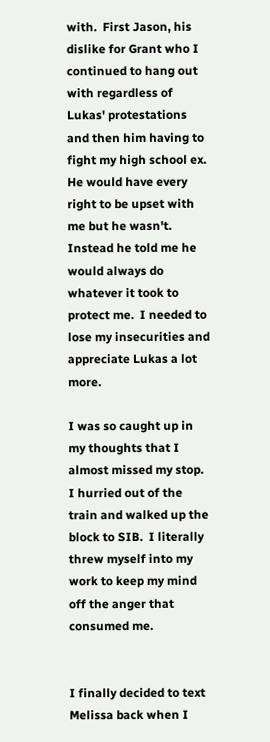with.  First Jason, his dislike for Grant who I continued to hang out with regardless of Lukas' protestations and then him having to fight my high school ex.  He would have every right to be upset with me but he wasn't. Instead he told me he would always do whatever it took to protect me.  I needed to lose my insecurities and appreciate Lukas a lot more.

I was so caught up in my thoughts that I almost missed my stop.  I hurried out of the train and walked up the block to SIB.  I literally threw myself into my work to keep my mind off the anger that consumed me.


I finally decided to text Melissa back when I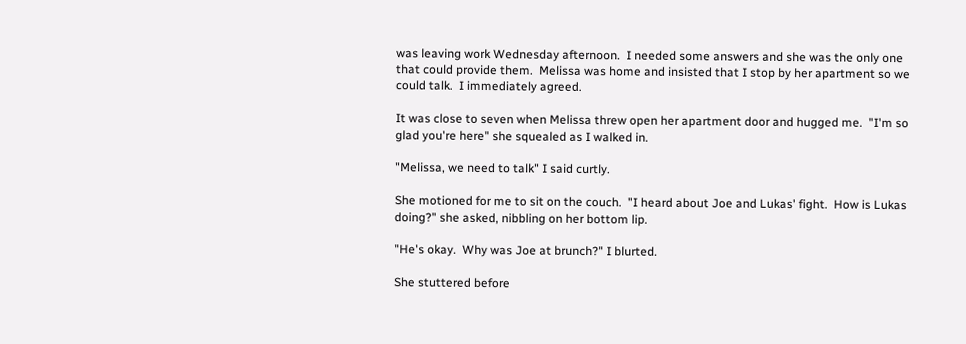was leaving work Wednesday afternoon.  I needed some answers and she was the only one that could provide them.  Melissa was home and insisted that I stop by her apartment so we could talk.  I immediately agreed.

It was close to seven when Melissa threw open her apartment door and hugged me.  "I'm so glad you're here" she squealed as I walked in.

"Melissa, we need to talk" I said curtly.

She motioned for me to sit on the couch.  "I heard about Joe and Lukas' fight.  How is Lukas doing?" she asked, nibbling on her bottom lip.

"He's okay.  Why was Joe at brunch?" I blurted.

She stuttered before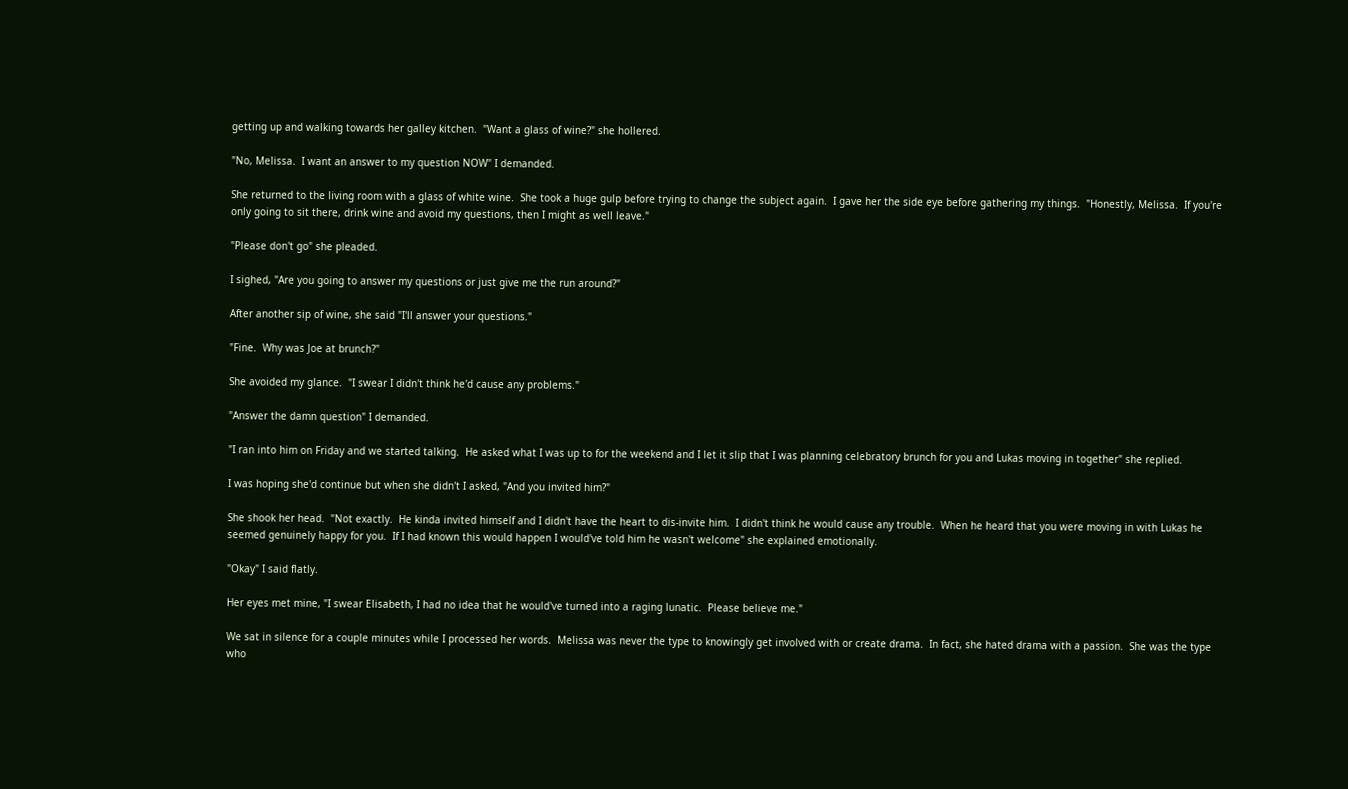getting up and walking towards her galley kitchen.  "Want a glass of wine?" she hollered.

"No, Melissa.  I want an answer to my question NOW" I demanded.

She returned to the living room with a glass of white wine.  She took a huge gulp before trying to change the subject again.  I gave her the side eye before gathering my things.  "Honestly, Melissa.  If you're only going to sit there, drink wine and avoid my questions, then I might as well leave."

"Please don't go" she pleaded.

I sighed, "Are you going to answer my questions or just give me the run around?"

After another sip of wine, she said "I'll answer your questions."

"Fine.  Why was Joe at brunch?"

She avoided my glance.  "I swear I didn't think he'd cause any problems."

"Answer the damn question" I demanded.

"I ran into him on Friday and we started talking.  He asked what I was up to for the weekend and I let it slip that I was planning celebratory brunch for you and Lukas moving in together" she replied.

I was hoping she'd continue but when she didn't I asked, "And you invited him?"

She shook her head.  "Not exactly.  He kinda invited himself and I didn't have the heart to dis-invite him.  I didn't think he would cause any trouble.  When he heard that you were moving in with Lukas he seemed genuinely happy for you.  If I had known this would happen I would've told him he wasn't welcome" she explained emotionally.

"Okay" I said flatly.

Her eyes met mine, "I swear Elisabeth, I had no idea that he would've turned into a raging lunatic.  Please believe me."

We sat in silence for a couple minutes while I processed her words.  Melissa was never the type to knowingly get involved with or create drama.  In fact, she hated drama with a passion.  She was the type who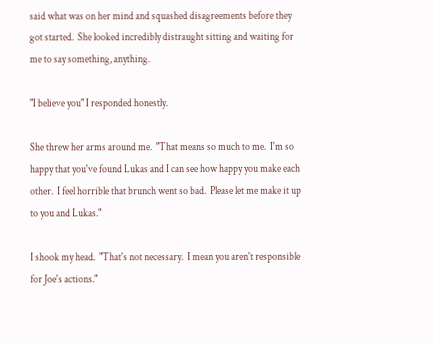said what was on her mind and squashed disagreements before they got started.  She looked incredibly distraught sitting and waiting for me to say something, anything.

"I believe you" I responded honestly.

She threw her arms around me.  "That means so much to me.  I'm so happy that you've found Lukas and I can see how happy you make each other.  I feel horrible that brunch went so bad.  Please let me make it up to you and Lukas."

I shook my head.  "That's not necessary.  I mean you aren't responsible for Joe's actions."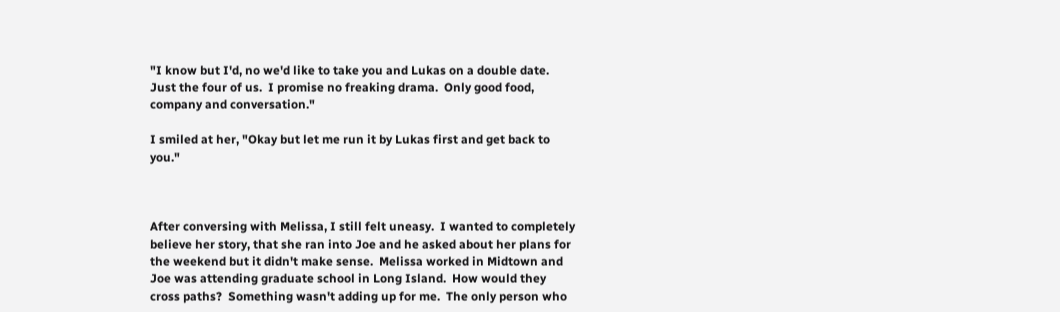"I know but I'd, no we'd like to take you and Lukas on a double date.  Just the four of us.  I promise no freaking drama.  Only good food, company and conversation."

I smiled at her, "Okay but let me run it by Lukas first and get back to you."



After conversing with Melissa, I still felt uneasy.  I wanted to completely believe her story, that she ran into Joe and he asked about her plans for the weekend but it didn't make sense.  Melissa worked in Midtown and Joe was attending graduate school in Long Island.  How would they cross paths?  Something wasn't adding up for me.  The only person who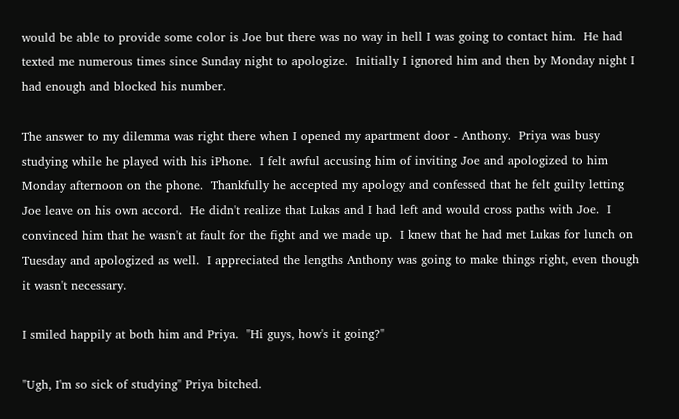would be able to provide some color is Joe but there was no way in hell I was going to contact him.  He had texted me numerous times since Sunday night to apologize.  Initially I ignored him and then by Monday night I had enough and blocked his number.

The answer to my dilemma was right there when I opened my apartment door - Anthony.  Priya was busy studying while he played with his iPhone.  I felt awful accusing him of inviting Joe and apologized to him Monday afternoon on the phone.  Thankfully he accepted my apology and confessed that he felt guilty letting Joe leave on his own accord.  He didn't realize that Lukas and I had left and would cross paths with Joe.  I convinced him that he wasn't at fault for the fight and we made up.  I knew that he had met Lukas for lunch on Tuesday and apologized as well.  I appreciated the lengths Anthony was going to make things right, even though it wasn't necessary.

I smiled happily at both him and Priya.  "Hi guys, how's it going?"

"Ugh, I'm so sick of studying" Priya bitched.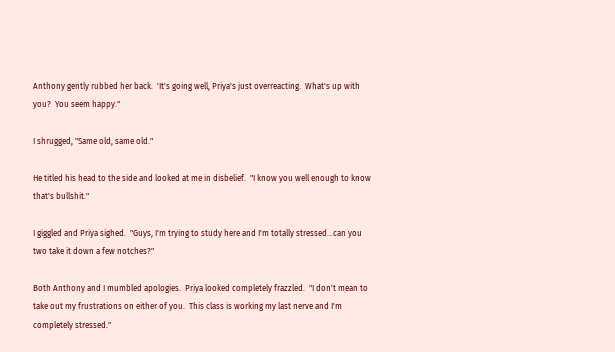Anthony gently rubbed her back.  'It's going well, Priya's just overreacting.  What's up with you?  You seem happy."

I shrugged, "Same old, same old."

He titled his head to the side and looked at me in disbelief.  "I know you well enough to know that's bullshit."

I giggled and Priya sighed.  "Guys, I'm trying to study here and I'm totally stressed...can you two take it down a few notches?"

Both Anthony and I mumbled apologies.  Priya looked completely frazzled.  "I don't mean to take out my frustrations on either of you.  This class is working my last nerve and I'm completely stressed."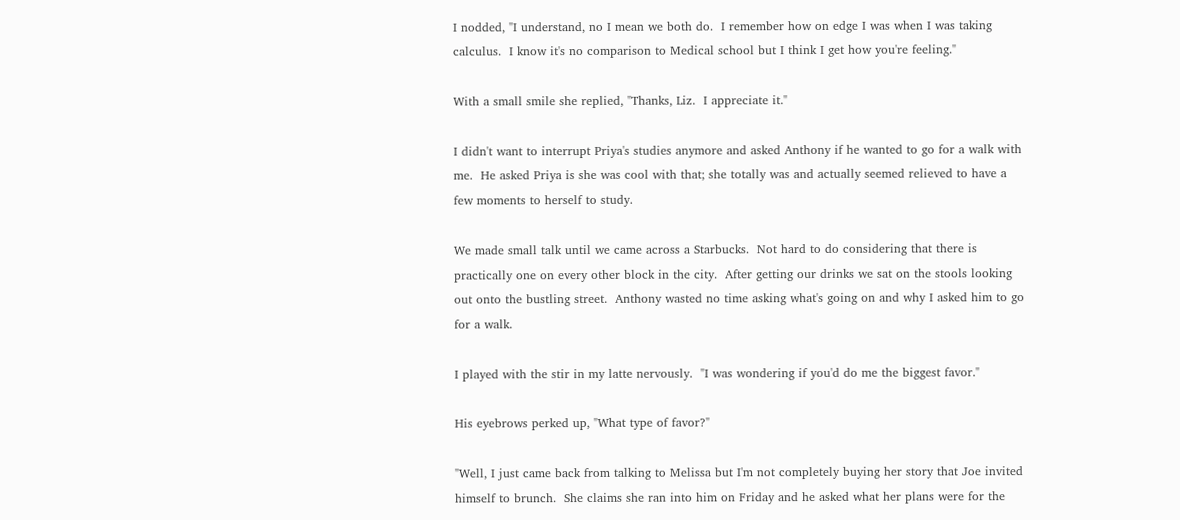I nodded, "I understand, no I mean we both do.  I remember how on edge I was when I was taking calculus.  I know it's no comparison to Medical school but I think I get how you're feeling."

With a small smile she replied, "Thanks, Liz.  I appreciate it."

I didn't want to interrupt Priya's studies anymore and asked Anthony if he wanted to go for a walk with me.  He asked Priya is she was cool with that; she totally was and actually seemed relieved to have a few moments to herself to study.

We made small talk until we came across a Starbucks.  Not hard to do considering that there is practically one on every other block in the city.  After getting our drinks we sat on the stools looking out onto the bustling street.  Anthony wasted no time asking what's going on and why I asked him to go for a walk.

I played with the stir in my latte nervously.  "I was wondering if you'd do me the biggest favor."

His eyebrows perked up, "What type of favor?"

"Well, I just came back from talking to Melissa but I'm not completely buying her story that Joe invited himself to brunch.  She claims she ran into him on Friday and he asked what her plans were for the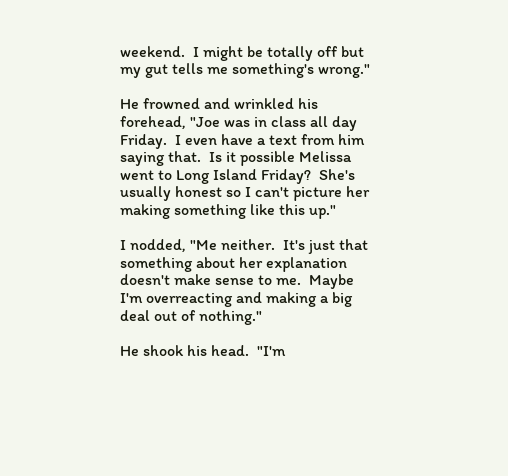weekend.  I might be totally off but my gut tells me something's wrong."

He frowned and wrinkled his forehead, "Joe was in class all day Friday.  I even have a text from him saying that.  Is it possible Melissa went to Long Island Friday?  She's usually honest so I can't picture her making something like this up."

I nodded, "Me neither.  It's just that something about her explanation doesn't make sense to me.  Maybe I'm overreacting and making a big deal out of nothing."

He shook his head.  "I'm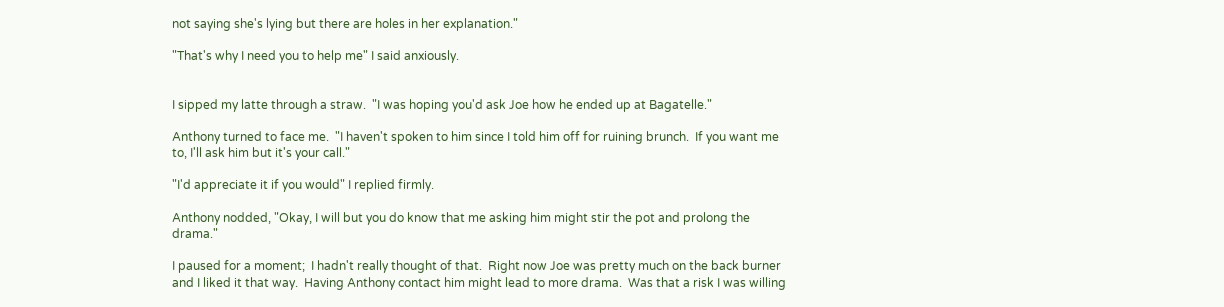not saying she's lying but there are holes in her explanation."

"That's why I need you to help me" I said anxiously.


I sipped my latte through a straw.  "I was hoping you'd ask Joe how he ended up at Bagatelle."

Anthony turned to face me.  "I haven't spoken to him since I told him off for ruining brunch.  If you want me to, I'll ask him but it's your call."

"I'd appreciate it if you would" I replied firmly.

Anthony nodded, "Okay, I will but you do know that me asking him might stir the pot and prolong the drama."

I paused for a moment;  I hadn't really thought of that.  Right now Joe was pretty much on the back burner and I liked it that way.  Having Anthony contact him might lead to more drama.  Was that a risk I was willing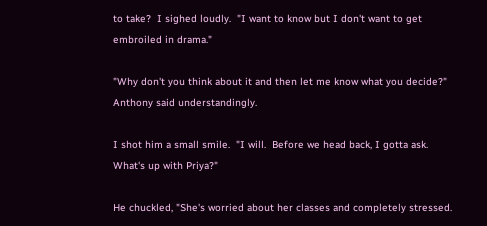to take?  I sighed loudly.  "I want to know but I don't want to get embroiled in drama."

"Why don't you think about it and then let me know what you decide?" Anthony said understandingly.

I shot him a small smile.  "I will.  Before we head back, I gotta ask.  What's up with Priya?"

He chuckled, "She's worried about her classes and completely stressed.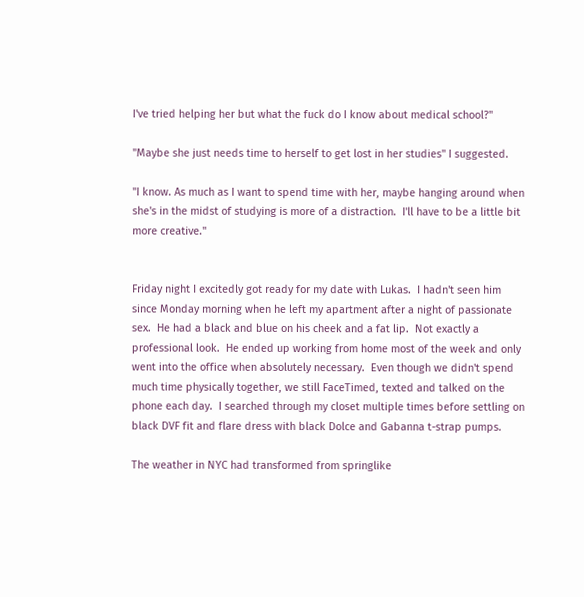I've tried helping her but what the fuck do I know about medical school?"

"Maybe she just needs time to herself to get lost in her studies" I suggested.

"I know. As much as I want to spend time with her, maybe hanging around when she's in the midst of studying is more of a distraction.  I'll have to be a little bit more creative."


Friday night I excitedly got ready for my date with Lukas.  I hadn't seen him since Monday morning when he left my apartment after a night of passionate sex.  He had a black and blue on his cheek and a fat lip.  Not exactly a professional look.  He ended up working from home most of the week and only went into the office when absolutely necessary.  Even though we didn't spend much time physically together, we still FaceTimed, texted and talked on the phone each day.  I searched through my closet multiple times before settling on black DVF fit and flare dress with black Dolce and Gabanna t-strap pumps.

The weather in NYC had transformed from springlike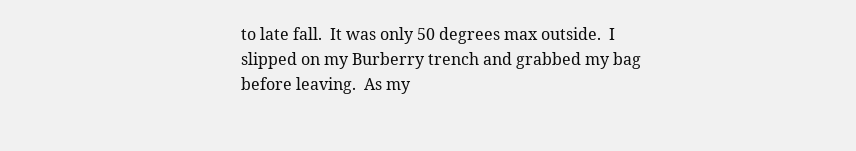to late fall.  It was only 50 degrees max outside.  I slipped on my Burberry trench and grabbed my bag before leaving.  As my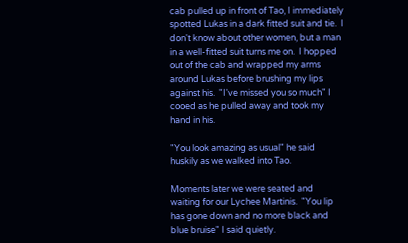cab pulled up in front of Tao, I immediately spotted Lukas in a dark fitted suit and tie.  I don't know about other women, but a man in a well-fitted suit turns me on.  I hopped out of the cab and wrapped my arms around Lukas before brushing my lips against his.  "I've missed you so much" I cooed as he pulled away and took my hand in his.

"You look amazing as usual" he said huskily as we walked into Tao.

Moments later we were seated and waiting for our Lychee Martinis.  "You lip has gone down and no more black and blue bruise" I said quietly.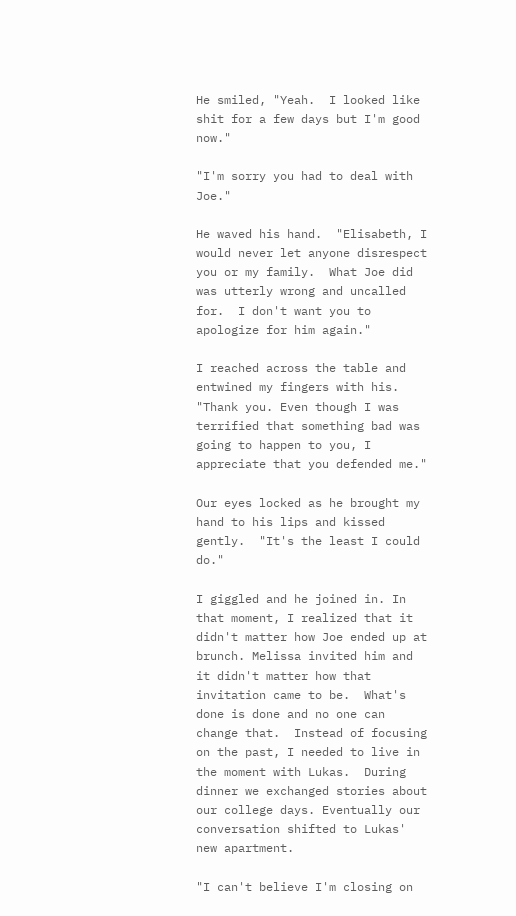He smiled, "Yeah.  I looked like shit for a few days but I'm good now."

"I'm sorry you had to deal with Joe."

He waved his hand.  "Elisabeth, I would never let anyone disrespect you or my family.  What Joe did was utterly wrong and uncalled for.  I don't want you to apologize for him again."

I reached across the table and entwined my fingers with his.  "Thank you. Even though I was terrified that something bad was going to happen to you, I appreciate that you defended me."

Our eyes locked as he brought my hand to his lips and kissed gently.  "It's the least I could do."

I giggled and he joined in. In that moment, I realized that it didn't matter how Joe ended up at brunch. Melissa invited him and it didn't matter how that invitation came to be.  What's done is done and no one can change that.  Instead of focusing on the past, I needed to live in the moment with Lukas.  During dinner we exchanged stories about our college days. Eventually our conversation shifted to Lukas' new apartment.

"I can't believe I'm closing on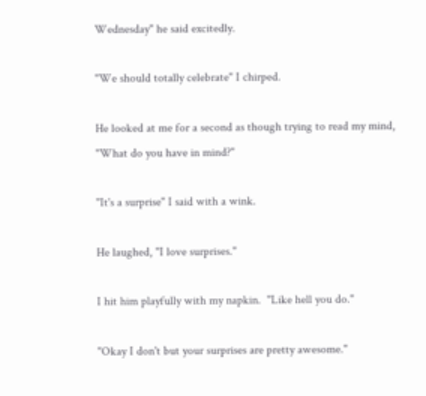Wednesday" he said excitedly.

"We should totally celebrate" I chirped.

He looked at me for a second as though trying to read my mind, "What do you have in mind?"

"It's a surprise" I said with a wink.

He laughed, "I love surprises."

I hit him playfully with my napkin.  "Like hell you do."

"Okay I don't but your surprises are pretty awesome."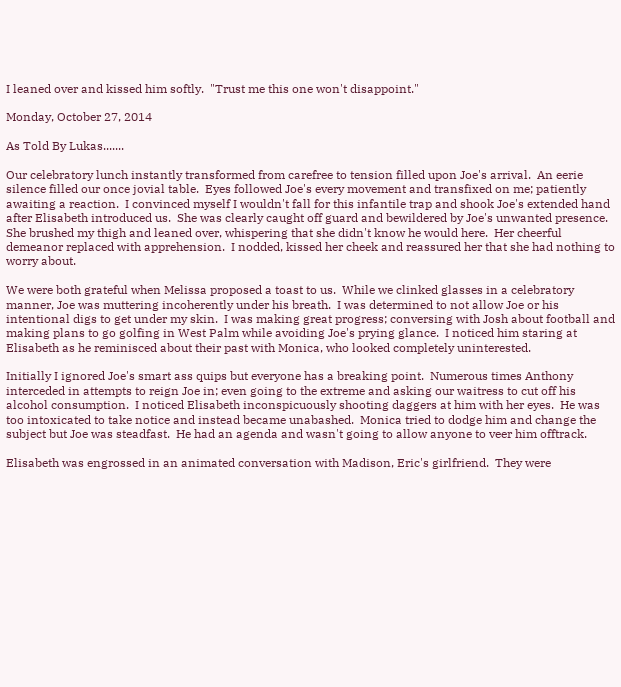I leaned over and kissed him softly.  "Trust me this one won't disappoint."

Monday, October 27, 2014

As Told By Lukas.......

Our celebratory lunch instantly transformed from carefree to tension filled upon Joe's arrival.  An eerie silence filled our once jovial table.  Eyes followed Joe's every movement and transfixed on me; patiently awaiting a reaction.  I convinced myself I wouldn't fall for this infantile trap and shook Joe's extended hand after Elisabeth introduced us.  She was clearly caught off guard and bewildered by Joe's unwanted presence.  She brushed my thigh and leaned over, whispering that she didn't know he would here.  Her cheerful demeanor replaced with apprehension.  I nodded, kissed her cheek and reassured her that she had nothing to worry about.

We were both grateful when Melissa proposed a toast to us.  While we clinked glasses in a celebratory manner, Joe was muttering incoherently under his breath.  I was determined to not allow Joe or his intentional digs to get under my skin.  I was making great progress; conversing with Josh about football and making plans to go golfing in West Palm while avoiding Joe's prying glance.  I noticed him staring at Elisabeth as he reminisced about their past with Monica, who looked completely uninterested.

Initially I ignored Joe's smart ass quips but everyone has a breaking point.  Numerous times Anthony interceded in attempts to reign Joe in; even going to the extreme and asking our waitress to cut off his alcohol consumption.  I noticed Elisabeth inconspicuously shooting daggers at him with her eyes.  He was too intoxicated to take notice and instead became unabashed.  Monica tried to dodge him and change the subject but Joe was steadfast.  He had an agenda and wasn't going to allow anyone to veer him offtrack.

Elisabeth was engrossed in an animated conversation with Madison, Eric's girlfriend.  They were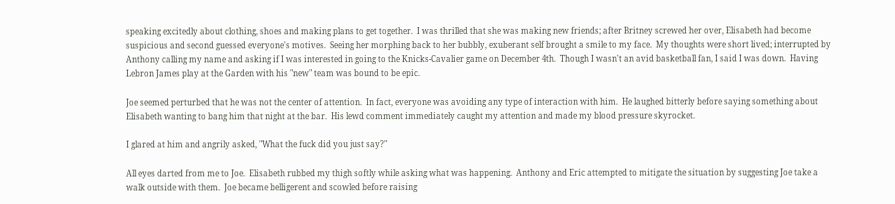speaking excitedly about clothing, shoes and making plans to get together.  I was thrilled that she was making new friends; after Britney screwed her over, Elisabeth had become suspicious and second guessed everyone's motives.  Seeing her morphing back to her bubbly, exuberant self brought a smile to my face.  My thoughts were short lived; interrupted by Anthony calling my name and asking if I was interested in going to the Knicks-Cavalier game on December 4th.  Though I wasn't an avid basketball fan, I said I was down.  Having Lebron James play at the Garden with his "new" team was bound to be epic.

Joe seemed perturbed that he was not the center of attention.  In fact, everyone was avoiding any type of interaction with him.  He laughed bitterly before saying something about Elisabeth wanting to bang him that night at the bar.  His lewd comment immediately caught my attention and made my blood pressure skyrocket.

I glared at him and angrily asked, "What the fuck did you just say?"

All eyes darted from me to Joe.  Elisabeth rubbed my thigh softly while asking what was happening.  Anthony and Eric attempted to mitigate the situation by suggesting Joe take a walk outside with them.  Joe became belligerent and scowled before raising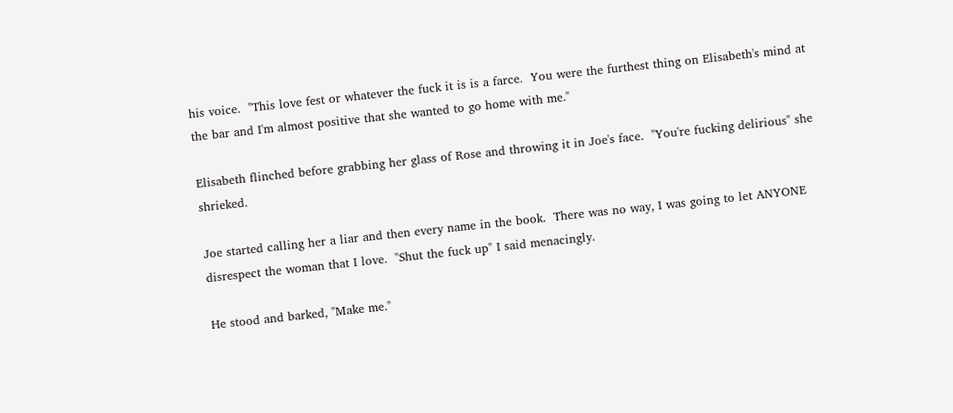his voice.  "This love fest or whatever the fuck it is is a farce.  You were the furthest thing on Elisabeth's mind at the bar and I'm almost positive that she wanted to go home with me."

Elisabeth flinched before grabbing her glass of Rose and throwing it in Joe's face.  "You're fucking delirious" she shrieked.

Joe started calling her a liar and then every name in the book.  There was no way, I was going to let ANYONE disrespect the woman that I love.  "Shut the fuck up" I said menacingly.

He stood and barked, "Make me."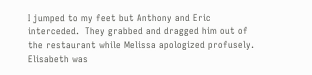I jumped to my feet but Anthony and Eric interceded.  They grabbed and dragged him out of the restaurant while Melissa apologized profusely. Elisabeth was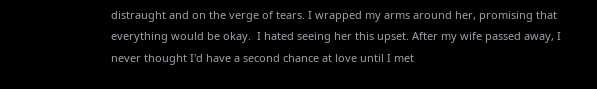distraught and on the verge of tears. I wrapped my arms around her, promising that everything would be okay.  I hated seeing her this upset. After my wife passed away, I never thought I'd have a second chance at love until I met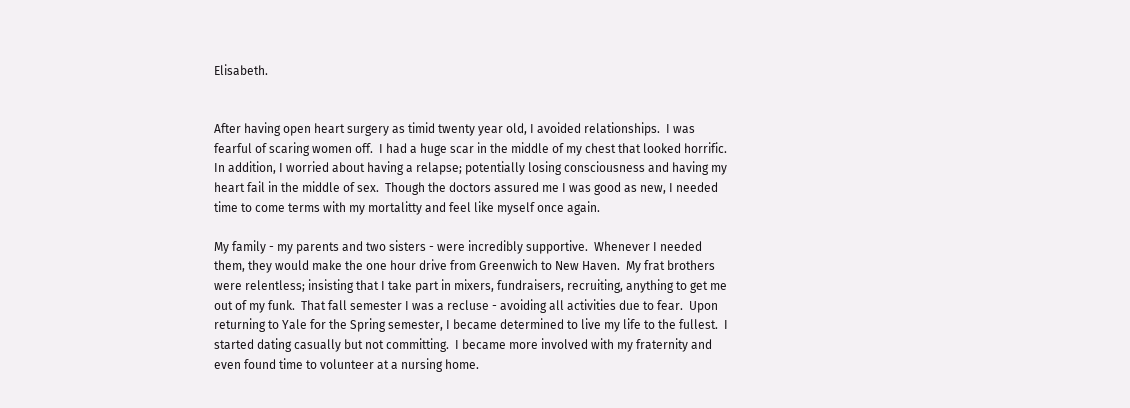Elisabeth.


After having open heart surgery as timid twenty year old, I avoided relationships.  I was fearful of scaring women off.  I had a huge scar in the middle of my chest that looked horrific.  In addition, I worried about having a relapse; potentially losing consciousness and having my heart fail in the middle of sex.  Though the doctors assured me I was good as new, I needed time to come terms with my mortalitty and feel like myself once again.

My family - my parents and two sisters - were incredibly supportive.  Whenever I needed them, they would make the one hour drive from Greenwich to New Haven.  My frat brothers were relentless; insisting that I take part in mixers, fundraisers, recruiting, anything to get me out of my funk.  That fall semester I was a recluse - avoiding all activities due to fear.  Upon returning to Yale for the Spring semester, I became determined to live my life to the fullest.  I started dating casually but not committing.  I became more involved with my fraternity and even found time to volunteer at a nursing home.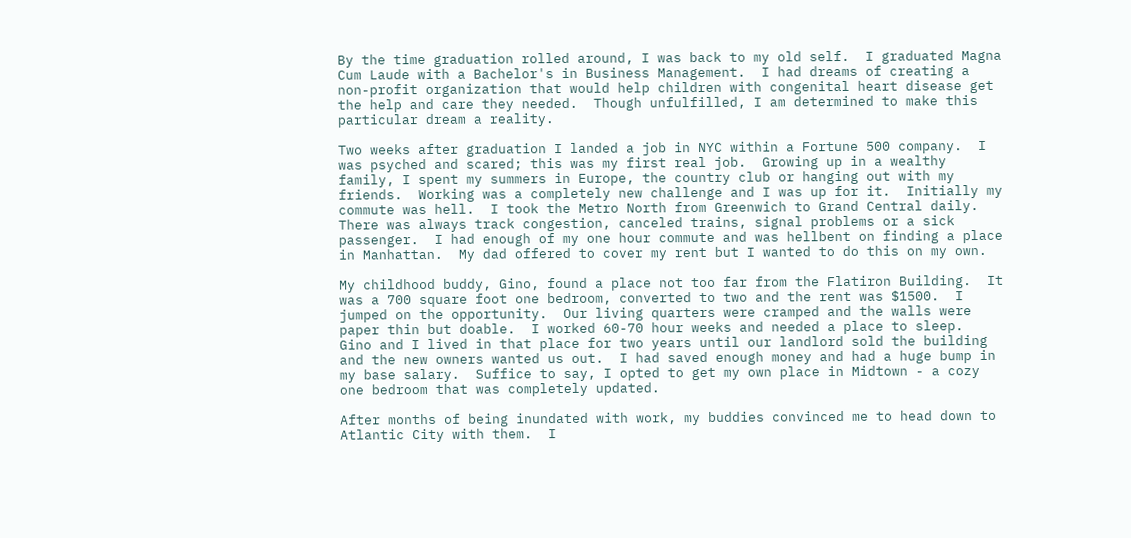By the time graduation rolled around, I was back to my old self.  I graduated Magna Cum Laude with a Bachelor's in Business Management.  I had dreams of creating a non-profit organization that would help children with congenital heart disease get the help and care they needed.  Though unfulfilled, I am determined to make this particular dream a reality.

Two weeks after graduation I landed a job in NYC within a Fortune 500 company.  I was psyched and scared; this was my first real job.  Growing up in a wealthy family, I spent my summers in Europe, the country club or hanging out with my friends.  Working was a completely new challenge and I was up for it.  Initially my commute was hell.  I took the Metro North from Greenwich to Grand Central daily.  There was always track congestion, canceled trains, signal problems or a sick passenger.  I had enough of my one hour commute and was hellbent on finding a place in Manhattan.  My dad offered to cover my rent but I wanted to do this on my own.

My childhood buddy, Gino, found a place not too far from the Flatiron Building.  It was a 700 square foot one bedroom, converted to two and the rent was $1500.  I jumped on the opportunity.  Our living quarters were cramped and the walls were paper thin but doable.  I worked 60-70 hour weeks and needed a place to sleep.  Gino and I lived in that place for two years until our landlord sold the building and the new owners wanted us out.  I had saved enough money and had a huge bump in my base salary.  Suffice to say, I opted to get my own place in Midtown - a cozy one bedroom that was completely updated.

After months of being inundated with work, my buddies convinced me to head down to Atlantic City with them.  I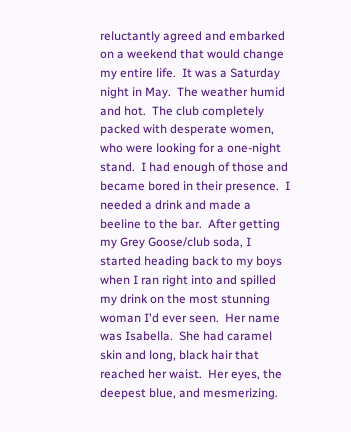reluctantly agreed and embarked on a weekend that would change my entire life.  It was a Saturday night in May.  The weather humid and hot.  The club completely packed with desperate women, who were looking for a one-night stand.  I had enough of those and became bored in their presence.  I needed a drink and made a beeline to the bar.  After getting my Grey Goose/club soda, I started heading back to my boys when I ran right into and spilled my drink on the most stunning woman I'd ever seen.  Her name was Isabella.  She had caramel skin and long, black hair that reached her waist.  Her eyes, the deepest blue, and mesmerizing.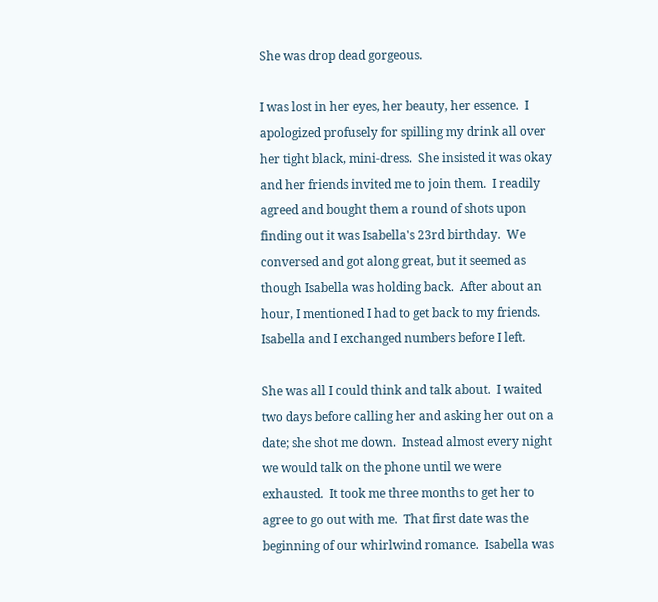She was drop dead gorgeous.

I was lost in her eyes, her beauty, her essence.  I apologized profusely for spilling my drink all over her tight black, mini-dress.  She insisted it was okay and her friends invited me to join them.  I readily agreed and bought them a round of shots upon finding out it was Isabella's 23rd birthday.  We conversed and got along great, but it seemed as though Isabella was holding back.  After about an hour, I mentioned I had to get back to my friends.  Isabella and I exchanged numbers before I left.

She was all I could think and talk about.  I waited two days before calling her and asking her out on a date; she shot me down.  Instead almost every night we would talk on the phone until we were exhausted.  It took me three months to get her to agree to go out with me.  That first date was the beginning of our whirlwind romance.  Isabella was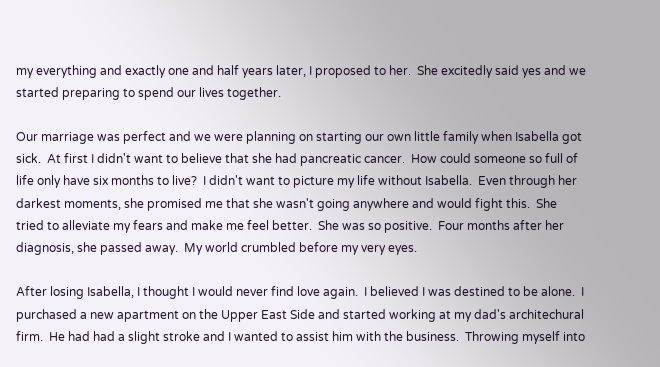my everything and exactly one and half years later, I proposed to her.  She excitedly said yes and we started preparing to spend our lives together.

Our marriage was perfect and we were planning on starting our own little family when Isabella got sick.  At first I didn't want to believe that she had pancreatic cancer.  How could someone so full of life only have six months to live?  I didn't want to picture my life without Isabella.  Even through her darkest moments, she promised me that she wasn't going anywhere and would fight this.  She tried to alleviate my fears and make me feel better.  She was so positive.  Four months after her diagnosis, she passed away.  My world crumbled before my very eyes.

After losing Isabella, I thought I would never find love again.  I believed I was destined to be alone.  I purchased a new apartment on the Upper East Side and started working at my dad's architechural firm.  He had had a slight stroke and I wanted to assist him with the business.  Throwing myself into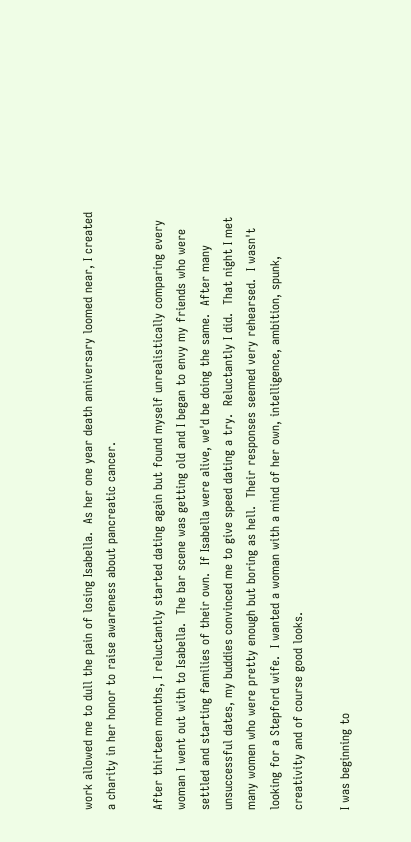work allowed me to dull the pain of losing Isabella.  As her one year death anniversary loomed near, I created a charity in her honor to raise awareness about pancreatic cancer.

After thirteen months, I reluctantly started dating again but found myself unrealistically comparing every woman I went out with to Isabella.  The bar scene was getting old and I began to envy my friends who were settled and starting families of their own.  If Isabella were alive, we'd be doing the same.  After many unsuccessful dates, my buddies convinced me to give speed dating a try.  Reluctantly I did.  That night I met many women who were pretty enough but boring as hell.  Their responses seemed very rehearsed.  I wasn't looking for a Stepford wife.  I wanted a woman with a mind of her own, intelligence, ambition, spunk, creativity and of course good looks.

I was beginning to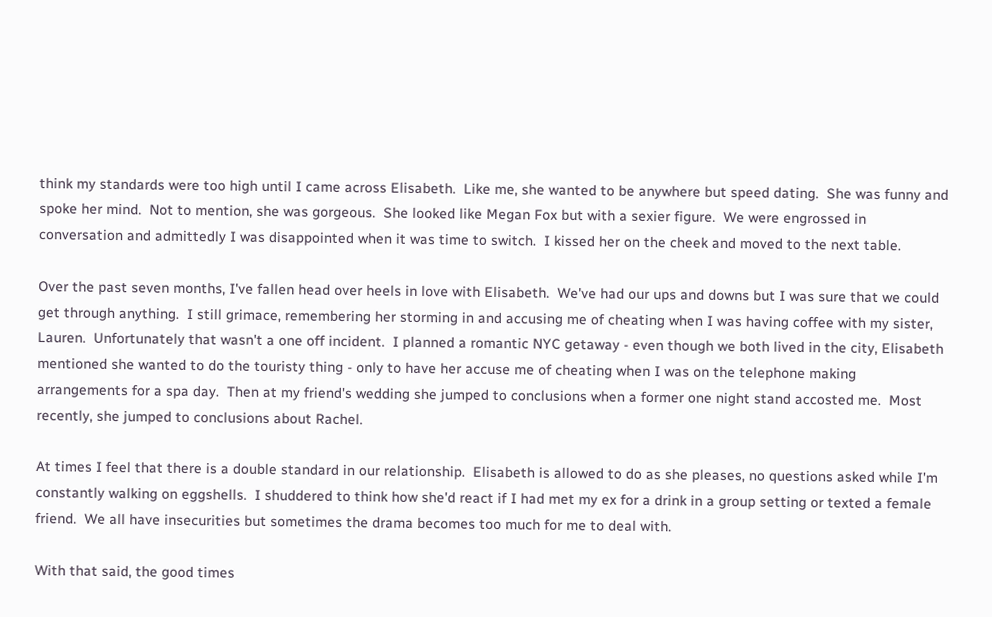think my standards were too high until I came across Elisabeth.  Like me, she wanted to be anywhere but speed dating.  She was funny and spoke her mind.  Not to mention, she was gorgeous.  She looked like Megan Fox but with a sexier figure.  We were engrossed in conversation and admittedly I was disappointed when it was time to switch.  I kissed her on the cheek and moved to the next table.

Over the past seven months, I've fallen head over heels in love with Elisabeth.  We've had our ups and downs but I was sure that we could get through anything.  I still grimace, remembering her storming in and accusing me of cheating when I was having coffee with my sister, Lauren.  Unfortunately that wasn't a one off incident.  I planned a romantic NYC getaway - even though we both lived in the city, Elisabeth mentioned she wanted to do the touristy thing - only to have her accuse me of cheating when I was on the telephone making arrangements for a spa day.  Then at my friend's wedding she jumped to conclusions when a former one night stand accosted me.  Most recently, she jumped to conclusions about Rachel.

At times I feel that there is a double standard in our relationship.  Elisabeth is allowed to do as she pleases, no questions asked while I'm constantly walking on eggshells.  I shuddered to think how she'd react if I had met my ex for a drink in a group setting or texted a female friend.  We all have insecurities but sometimes the drama becomes too much for me to deal with.

With that said, the good times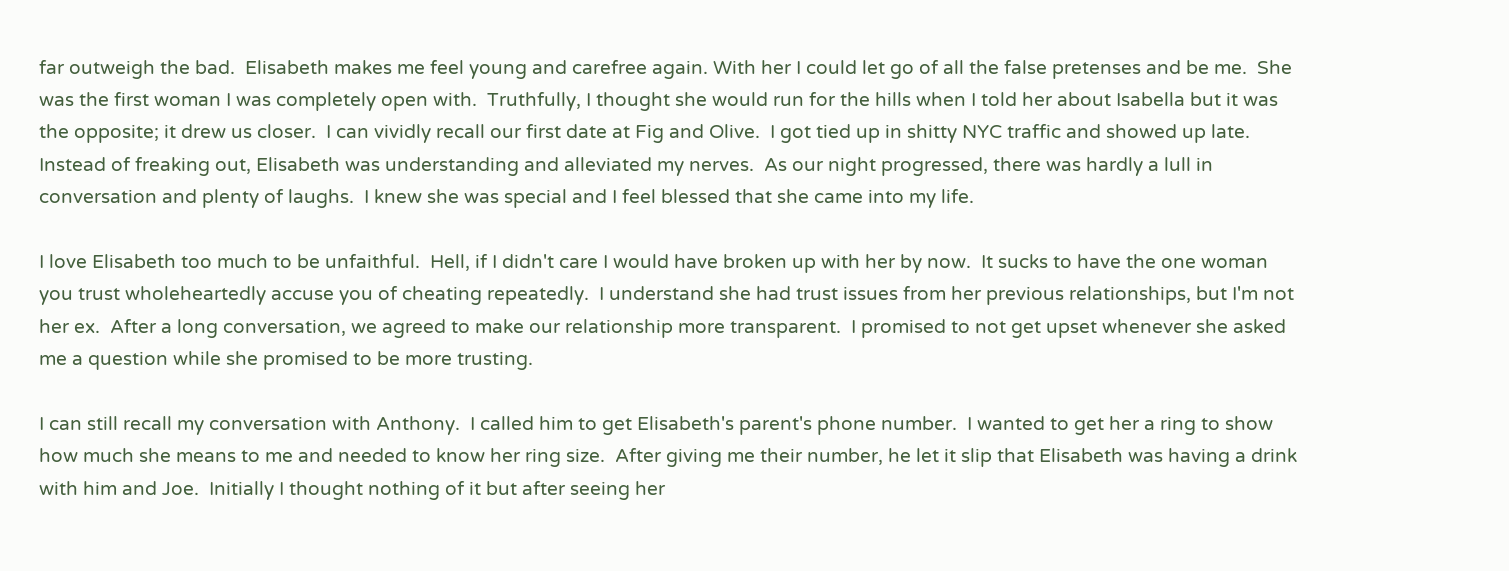far outweigh the bad.  Elisabeth makes me feel young and carefree again. With her I could let go of all the false pretenses and be me.  She was the first woman I was completely open with.  Truthfully, I thought she would run for the hills when I told her about Isabella but it was the opposite; it drew us closer.  I can vividly recall our first date at Fig and Olive.  I got tied up in shitty NYC traffic and showed up late.  Instead of freaking out, Elisabeth was understanding and alleviated my nerves.  As our night progressed, there was hardly a lull in conversation and plenty of laughs.  I knew she was special and I feel blessed that she came into my life.

I love Elisabeth too much to be unfaithful.  Hell, if I didn't care I would have broken up with her by now.  It sucks to have the one woman you trust wholeheartedly accuse you of cheating repeatedly.  I understand she had trust issues from her previous relationships, but I'm not her ex.  After a long conversation, we agreed to make our relationship more transparent.  I promised to not get upset whenever she asked me a question while she promised to be more trusting.

I can still recall my conversation with Anthony.  I called him to get Elisabeth's parent's phone number.  I wanted to get her a ring to show how much she means to me and needed to know her ring size.  After giving me their number, he let it slip that Elisabeth was having a drink with him and Joe.  Initially I thought nothing of it but after seeing her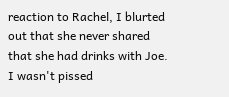reaction to Rachel, I blurted out that she never shared that she had drinks with Joe.  I wasn't pissed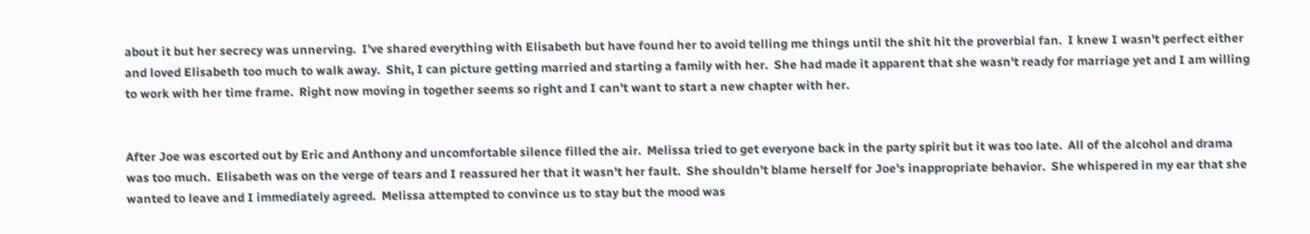about it but her secrecy was unnerving.  I've shared everything with Elisabeth but have found her to avoid telling me things until the shit hit the proverbial fan.  I knew I wasn't perfect either and loved Elisabeth too much to walk away.  Shit, I can picture getting married and starting a family with her.  She had made it apparent that she wasn't ready for marriage yet and I am willing to work with her time frame.  Right now moving in together seems so right and I can't want to start a new chapter with her.


After Joe was escorted out by Eric and Anthony and uncomfortable silence filled the air.  Melissa tried to get everyone back in the party spirit but it was too late.  All of the alcohol and drama was too much.  Elisabeth was on the verge of tears and I reassured her that it wasn't her fault.  She shouldn't blame herself for Joe's inappropriate behavior.  She whispered in my ear that she wanted to leave and I immediately agreed.  Melissa attempted to convince us to stay but the mood was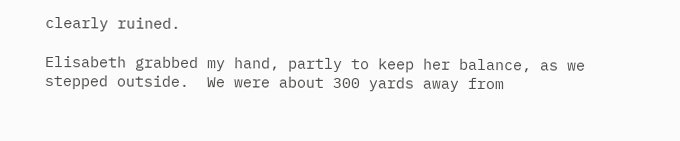clearly ruined.

Elisabeth grabbed my hand, partly to keep her balance, as we stepped outside.  We were about 300 yards away from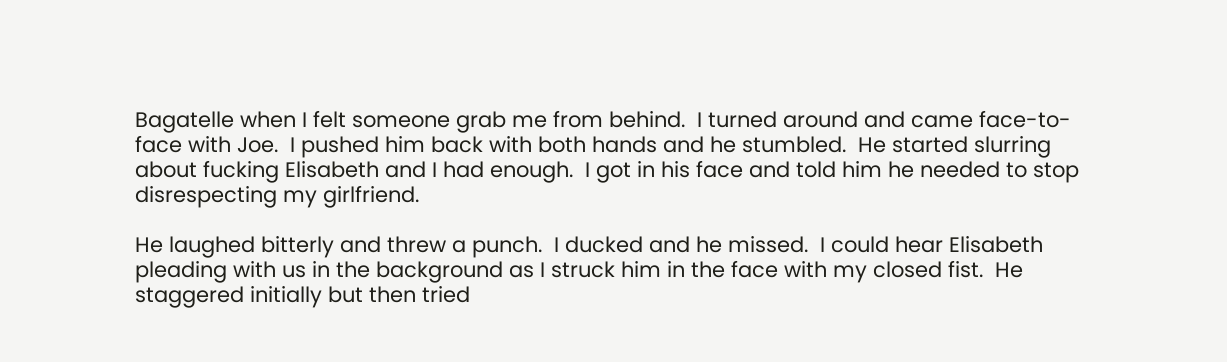Bagatelle when I felt someone grab me from behind.  I turned around and came face-to-face with Joe.  I pushed him back with both hands and he stumbled.  He started slurring about fucking Elisabeth and I had enough.  I got in his face and told him he needed to stop disrespecting my girlfriend.

He laughed bitterly and threw a punch.  I ducked and he missed.  I could hear Elisabeth pleading with us in the background as I struck him in the face with my closed fist.  He staggered initially but then tried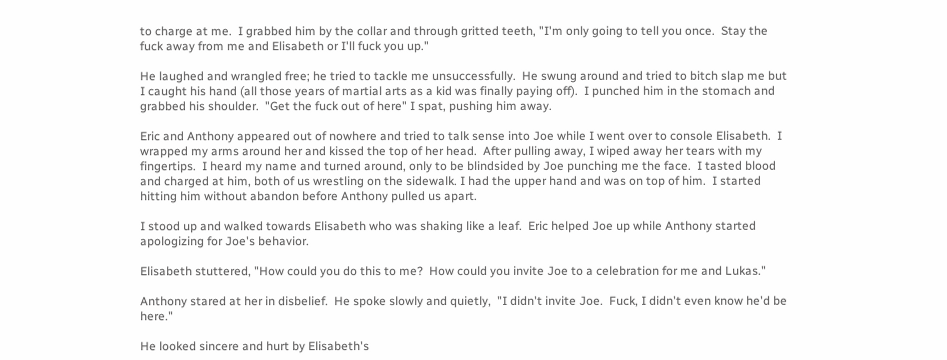to charge at me.  I grabbed him by the collar and through gritted teeth, "I'm only going to tell you once.  Stay the fuck away from me and Elisabeth or I'll fuck you up."

He laughed and wrangled free; he tried to tackle me unsuccessfully.  He swung around and tried to bitch slap me but I caught his hand (all those years of martial arts as a kid was finally paying off).  I punched him in the stomach and grabbed his shoulder.  "Get the fuck out of here" I spat, pushing him away.

Eric and Anthony appeared out of nowhere and tried to talk sense into Joe while I went over to console Elisabeth.  I wrapped my arms around her and kissed the top of her head.  After pulling away, I wiped away her tears with my fingertips.  I heard my name and turned around, only to be blindsided by Joe punching me the face.  I tasted blood and charged at him, both of us wrestling on the sidewalk. I had the upper hand and was on top of him.  I started hitting him without abandon before Anthony pulled us apart.

I stood up and walked towards Elisabeth who was shaking like a leaf.  Eric helped Joe up while Anthony started apologizing for Joe's behavior.

Elisabeth stuttered, "How could you do this to me?  How could you invite Joe to a celebration for me and Lukas."

Anthony stared at her in disbelief.  He spoke slowly and quietly,  "I didn't invite Joe.  Fuck, I didn't even know he'd be here."

He looked sincere and hurt by Elisabeth's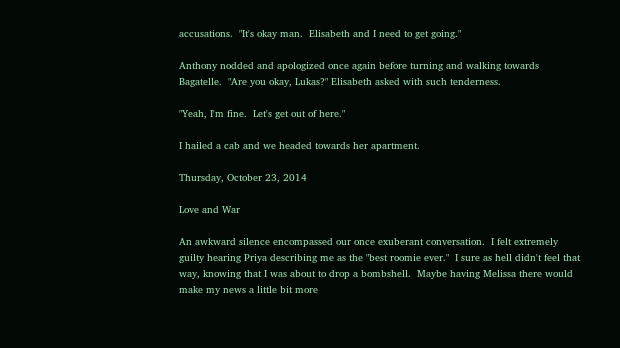accusations.  "It's okay man.  Elisabeth and I need to get going."

Anthony nodded and apologized once again before turning and walking towards Bagatelle.  "Are you okay, Lukas?" Elisabeth asked with such tenderness.

"Yeah, I'm fine.  Let's get out of here."

I hailed a cab and we headed towards her apartment.

Thursday, October 23, 2014

Love and War

An awkward silence encompassed our once exuberant conversation.  I felt extremely guilty hearing Priya describing me as the "best roomie ever."  I sure as hell didn't feel that way, knowing that I was about to drop a bombshell.  Maybe having Melissa there would make my news a little bit more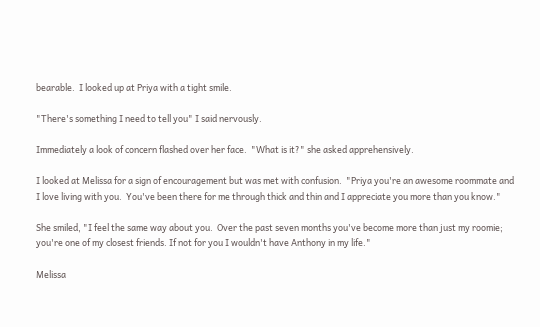bearable.  I looked up at Priya with a tight smile.

"There's something I need to tell you" I said nervously.

Immediately a look of concern flashed over her face.  "What is it?" she asked apprehensively.

I looked at Melissa for a sign of encouragement but was met with confusion.  "Priya you're an awesome roommate and I love living with you.  You've been there for me through thick and thin and I appreciate you more than you know."

She smiled, "I feel the same way about you.  Over the past seven months you've become more than just my roomie; you're one of my closest friends. If not for you I wouldn't have Anthony in my life."

Melissa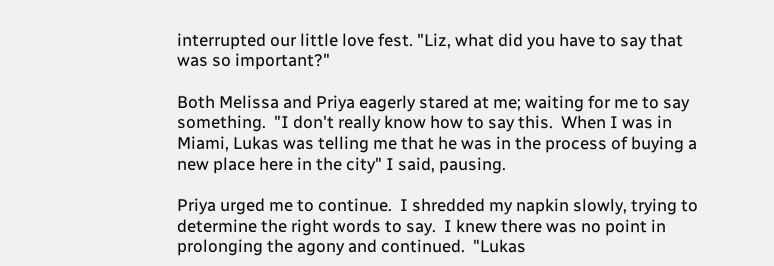interrupted our little love fest. "Liz, what did you have to say that was so important?"

Both Melissa and Priya eagerly stared at me; waiting for me to say something.  "I don't really know how to say this.  When I was in Miami, Lukas was telling me that he was in the process of buying a new place here in the city" I said, pausing.

Priya urged me to continue.  I shredded my napkin slowly, trying to determine the right words to say.  I knew there was no point in prolonging the agony and continued.  "Lukas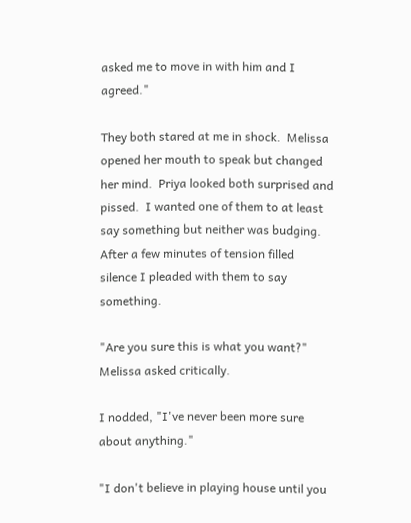asked me to move in with him and I agreed."

They both stared at me in shock.  Melissa opened her mouth to speak but changed her mind.  Priya looked both surprised and pissed.  I wanted one of them to at least say something but neither was budging.  After a few minutes of tension filled silence I pleaded with them to say something.

"Are you sure this is what you want?" Melissa asked critically.

I nodded, "I've never been more sure about anything."

"I don't believe in playing house until you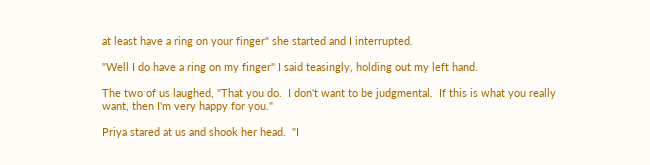at least have a ring on your finger" she started and I interrupted.

"Well I do have a ring on my finger" I said teasingly, holding out my left hand.

The two of us laughed, "That you do.  I don't want to be judgmental.  If this is what you really want, then I'm very happy for you."

Priya stared at us and shook her head.  "I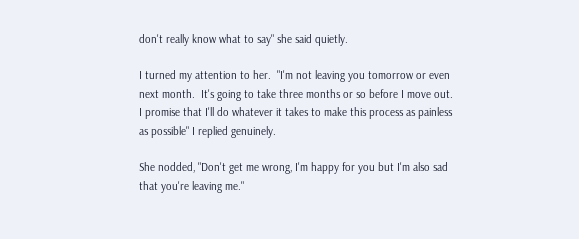don't really know what to say" she said quietly.

I turned my attention to her.  "I'm not leaving you tomorrow or even next month.  It's going to take three months or so before I move out.  I promise that I'll do whatever it takes to make this process as painless as possible" I replied genuinely.

She nodded, "Don't get me wrong, I'm happy for you but I'm also sad that you're leaving me."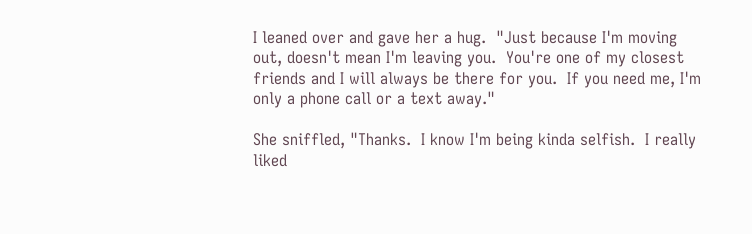I leaned over and gave her a hug.  "Just because I'm moving out, doesn't mean I'm leaving you.  You're one of my closest friends and I will always be there for you.  If you need me, I'm only a phone call or a text away."

She sniffled, "Thanks.  I know I'm being kinda selfish.  I really liked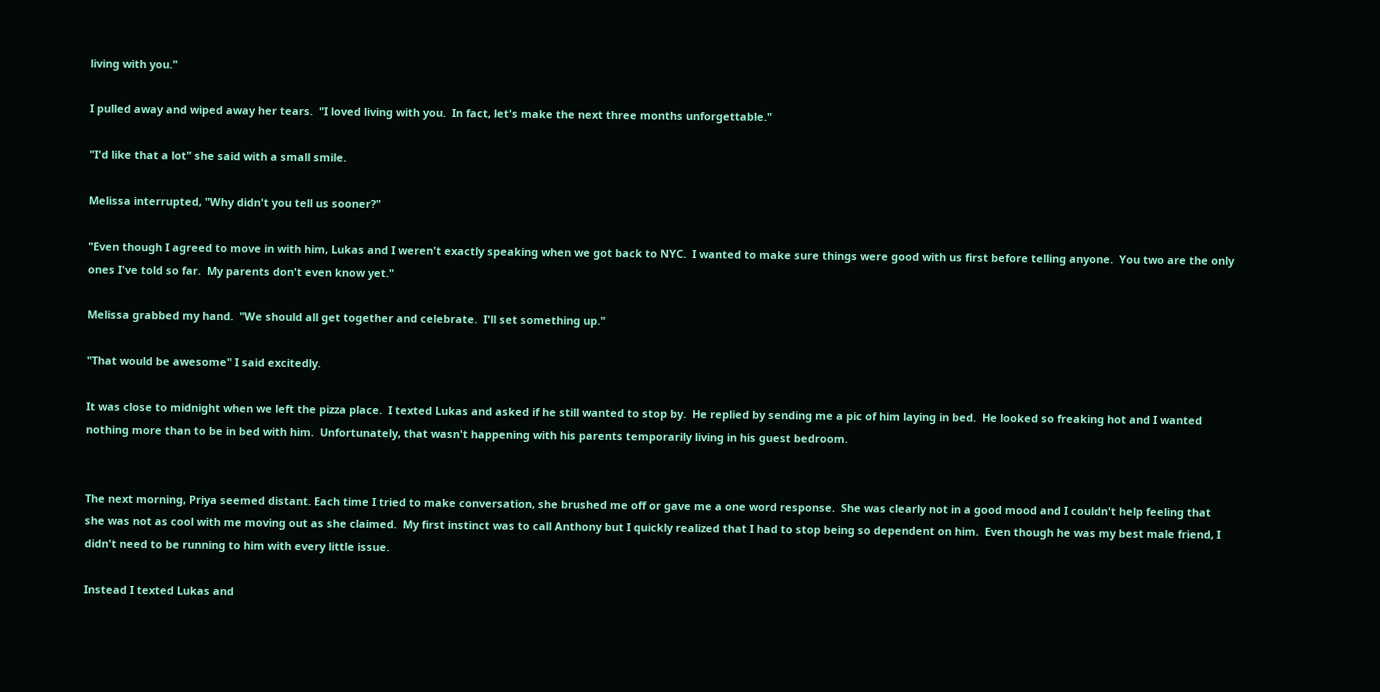living with you."

I pulled away and wiped away her tears.  "I loved living with you.  In fact, let's make the next three months unforgettable."

"I'd like that a lot" she said with a small smile.

Melissa interrupted, "Why didn't you tell us sooner?"

"Even though I agreed to move in with him, Lukas and I weren't exactly speaking when we got back to NYC.  I wanted to make sure things were good with us first before telling anyone.  You two are the only ones I've told so far.  My parents don't even know yet."

Melissa grabbed my hand.  "We should all get together and celebrate.  I'll set something up."

"That would be awesome" I said excitedly.

It was close to midnight when we left the pizza place.  I texted Lukas and asked if he still wanted to stop by.  He replied by sending me a pic of him laying in bed.  He looked so freaking hot and I wanted nothing more than to be in bed with him.  Unfortunately, that wasn't happening with his parents temporarily living in his guest bedroom.


The next morning, Priya seemed distant. Each time I tried to make conversation, she brushed me off or gave me a one word response.  She was clearly not in a good mood and I couldn't help feeling that she was not as cool with me moving out as she claimed.  My first instinct was to call Anthony but I quickly realized that I had to stop being so dependent on him.  Even though he was my best male friend, I didn't need to be running to him with every little issue.

Instead I texted Lukas and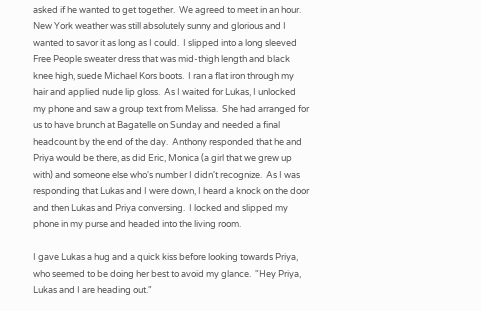asked if he wanted to get together.  We agreed to meet in an hour.  New York weather was still absolutely sunny and glorious and I wanted to savor it as long as I could.  I slipped into a long sleeved Free People sweater dress that was mid-thigh length and black knee high, suede Michael Kors boots.  I ran a flat iron through my hair and applied nude lip gloss.  As I waited for Lukas, I unlocked my phone and saw a group text from Melissa.  She had arranged for us to have brunch at Bagatelle on Sunday and needed a final headcount by the end of the day.  Anthony responded that he and Priya would be there, as did Eric, Monica (a girl that we grew up with) and someone else who's number I didn't recognize.  As I was responding that Lukas and I were down, I heard a knock on the door and then Lukas and Priya conversing.  I locked and slipped my phone in my purse and headed into the living room.

I gave Lukas a hug and a quick kiss before looking towards Priya, who seemed to be doing her best to avoid my glance.  "Hey Priya, Lukas and I are heading out."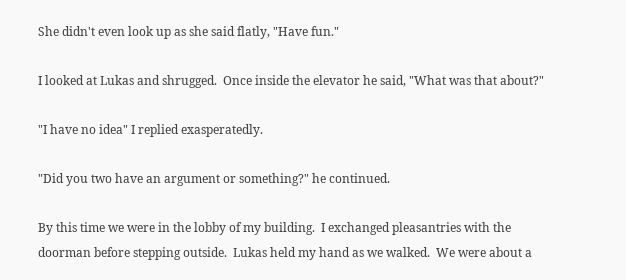She didn't even look up as she said flatly, "Have fun."

I looked at Lukas and shrugged.  Once inside the elevator he said, "What was that about?"

"I have no idea" I replied exasperatedly.

"Did you two have an argument or something?" he continued.

By this time we were in the lobby of my building.  I exchanged pleasantries with the doorman before stepping outside.  Lukas held my hand as we walked.  We were about a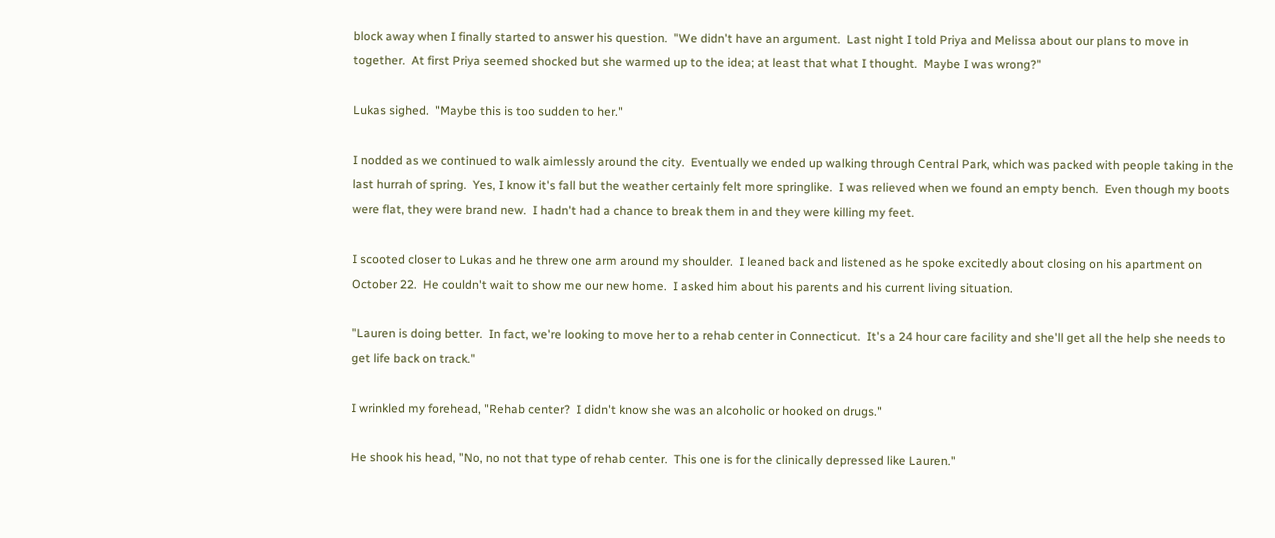block away when I finally started to answer his question.  "We didn't have an argument.  Last night I told Priya and Melissa about our plans to move in together.  At first Priya seemed shocked but she warmed up to the idea; at least that what I thought.  Maybe I was wrong?"

Lukas sighed.  "Maybe this is too sudden to her."

I nodded as we continued to walk aimlessly around the city.  Eventually we ended up walking through Central Park, which was packed with people taking in the last hurrah of spring.  Yes, I know it's fall but the weather certainly felt more springlike.  I was relieved when we found an empty bench.  Even though my boots were flat, they were brand new.  I hadn't had a chance to break them in and they were killing my feet.

I scooted closer to Lukas and he threw one arm around my shoulder.  I leaned back and listened as he spoke excitedly about closing on his apartment on October 22.  He couldn't wait to show me our new home.  I asked him about his parents and his current living situation.

"Lauren is doing better.  In fact, we're looking to move her to a rehab center in Connecticut.  It's a 24 hour care facility and she'll get all the help she needs to get life back on track."

I wrinkled my forehead, "Rehab center?  I didn't know she was an alcoholic or hooked on drugs."

He shook his head, "No, no not that type of rehab center.  This one is for the clinically depressed like Lauren."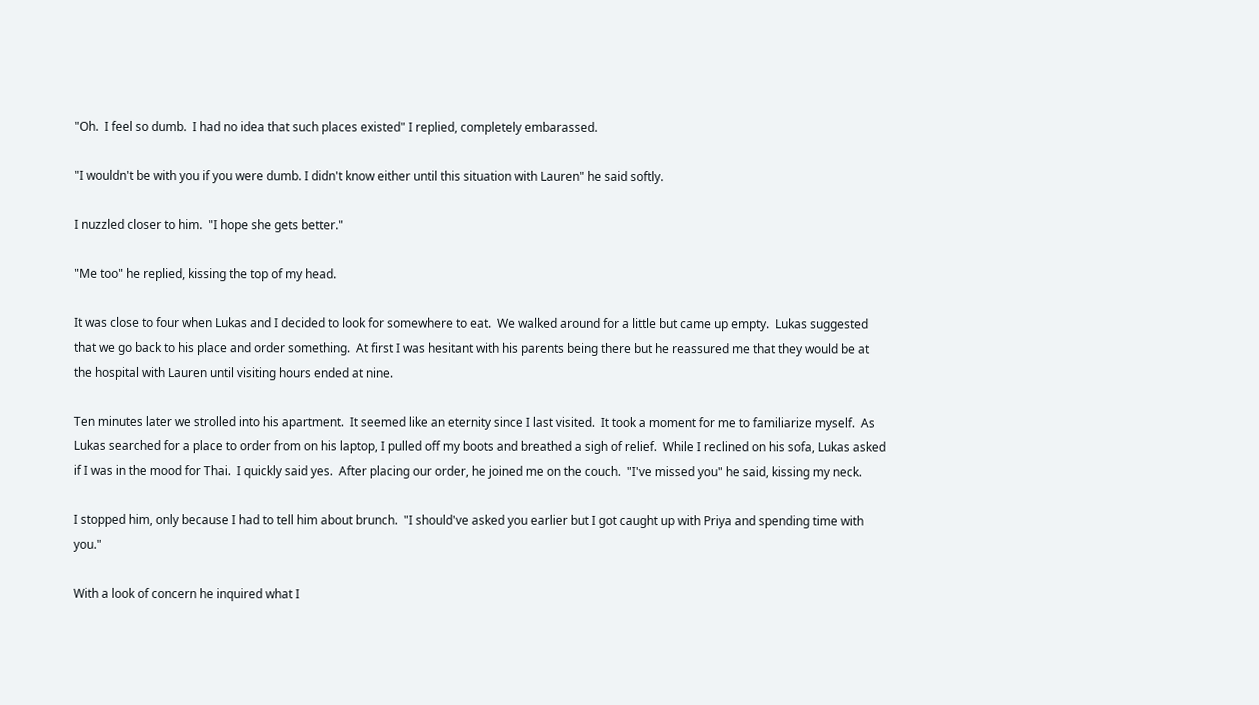"Oh.  I feel so dumb.  I had no idea that such places existed" I replied, completely embarassed.

"I wouldn't be with you if you were dumb. I didn't know either until this situation with Lauren" he said softly.

I nuzzled closer to him.  "I hope she gets better."

"Me too" he replied, kissing the top of my head.

It was close to four when Lukas and I decided to look for somewhere to eat.  We walked around for a little but came up empty.  Lukas suggested that we go back to his place and order something.  At first I was hesitant with his parents being there but he reassured me that they would be at the hospital with Lauren until visiting hours ended at nine.

Ten minutes later we strolled into his apartment.  It seemed like an eternity since I last visited.  It took a moment for me to familiarize myself.  As Lukas searched for a place to order from on his laptop, I pulled off my boots and breathed a sigh of relief.  While I reclined on his sofa, Lukas asked if I was in the mood for Thai.  I quickly said yes.  After placing our order, he joined me on the couch.  "I've missed you" he said, kissing my neck.

I stopped him, only because I had to tell him about brunch.  "I should've asked you earlier but I got caught up with Priya and spending time with you."

With a look of concern he inquired what I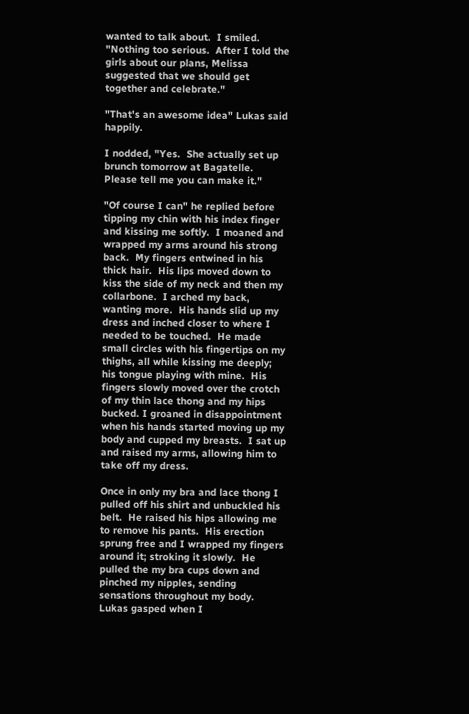wanted to talk about.  I smiled.  "Nothing too serious.  After I told the girls about our plans, Melissa suggested that we should get together and celebrate."

"That's an awesome idea" Lukas said happily.

I nodded, "Yes.  She actually set up brunch tomorrow at Bagatelle.  Please tell me you can make it."

"Of course I can" he replied before tipping my chin with his index finger and kissing me softly.  I moaned and wrapped my arms around his strong back.  My fingers entwined in his thick hair.  His lips moved down to kiss the side of my neck and then my collarbone.  I arched my back, wanting more.  His hands slid up my dress and inched closer to where I needed to be touched.  He made small circles with his fingertips on my thighs, all while kissing me deeply; his tongue playing with mine.  His fingers slowly moved over the crotch of my thin lace thong and my hips bucked. I groaned in disappointment when his hands started moving up my body and cupped my breasts.  I sat up and raised my arms, allowing him to take off my dress.

Once in only my bra and lace thong I pulled off his shirt and unbuckled his belt.  He raised his hips allowing me to remove his pants.  His erection sprung free and I wrapped my fingers around it; stroking it slowly.  He pulled the my bra cups down and pinched my nipples, sending sensations throughout my body.  Lukas gasped when I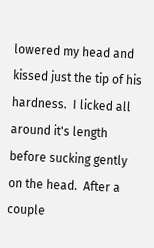lowered my head and kissed just the tip of his hardness.  I licked all around it's length before sucking gently on the head.  After a couple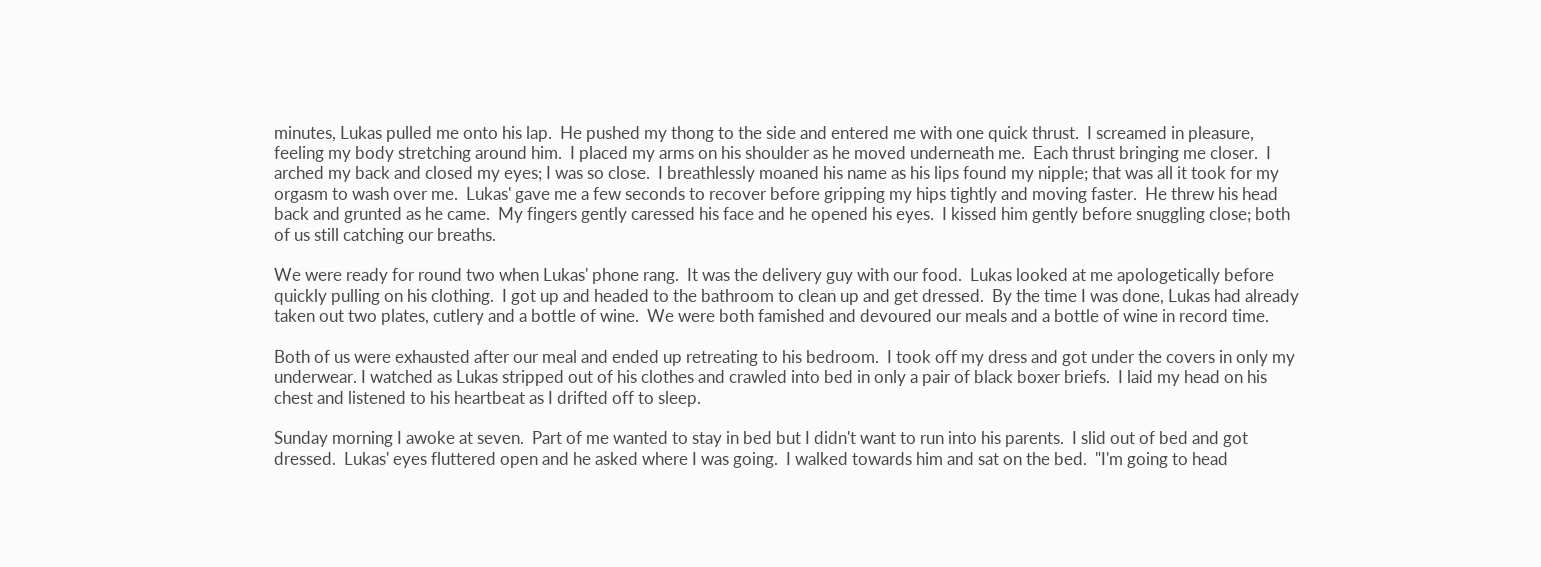minutes, Lukas pulled me onto his lap.  He pushed my thong to the side and entered me with one quick thrust.  I screamed in pleasure, feeling my body stretching around him.  I placed my arms on his shoulder as he moved underneath me.  Each thrust bringing me closer.  I arched my back and closed my eyes; I was so close.  I breathlessly moaned his name as his lips found my nipple; that was all it took for my orgasm to wash over me.  Lukas' gave me a few seconds to recover before gripping my hips tightly and moving faster.  He threw his head back and grunted as he came.  My fingers gently caressed his face and he opened his eyes.  I kissed him gently before snuggling close; both of us still catching our breaths.

We were ready for round two when Lukas' phone rang.  It was the delivery guy with our food.  Lukas looked at me apologetically before quickly pulling on his clothing.  I got up and headed to the bathroom to clean up and get dressed.  By the time I was done, Lukas had already taken out two plates, cutlery and a bottle of wine.  We were both famished and devoured our meals and a bottle of wine in record time.

Both of us were exhausted after our meal and ended up retreating to his bedroom.  I took off my dress and got under the covers in only my underwear. I watched as Lukas stripped out of his clothes and crawled into bed in only a pair of black boxer briefs.  I laid my head on his chest and listened to his heartbeat as I drifted off to sleep.

Sunday morning I awoke at seven.  Part of me wanted to stay in bed but I didn't want to run into his parents.  I slid out of bed and got dressed.  Lukas' eyes fluttered open and he asked where I was going.  I walked towards him and sat on the bed.  "I'm going to head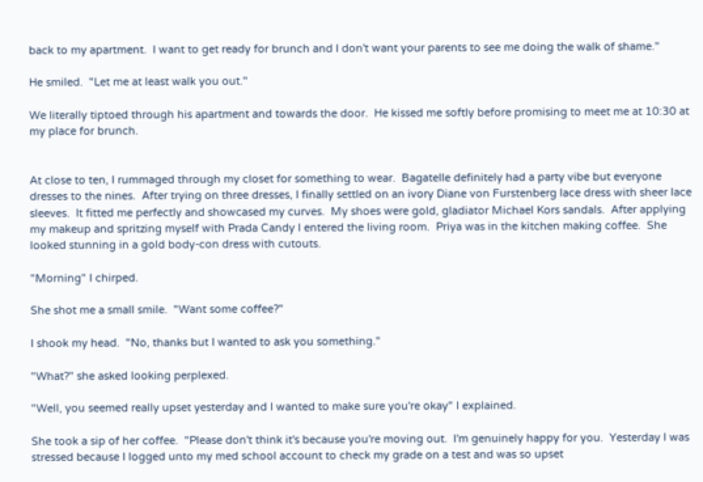back to my apartment.  I want to get ready for brunch and I don't want your parents to see me doing the walk of shame."

He smiled.  "Let me at least walk you out."

We literally tiptoed through his apartment and towards the door.  He kissed me softly before promising to meet me at 10:30 at my place for brunch.


At close to ten, I rummaged through my closet for something to wear.  Bagatelle definitely had a party vibe but everyone dresses to the nines.  After trying on three dresses, I finally settled on an ivory Diane von Furstenberg lace dress with sheer lace sleeves.  It fitted me perfectly and showcased my curves.  My shoes were gold, gladiator Michael Kors sandals.  After applying my makeup and spritzing myself with Prada Candy I entered the living room.  Priya was in the kitchen making coffee.  She looked stunning in a gold body-con dress with cutouts.

"Morning" I chirped.

She shot me a small smile.  "Want some coffee?"

I shook my head.  "No, thanks but I wanted to ask you something."

"What?" she asked looking perplexed.

"Well, you seemed really upset yesterday and I wanted to make sure you're okay" I explained.

She took a sip of her coffee.  "Please don't think it's because you're moving out.  I'm genuinely happy for you.  Yesterday I was stressed because I logged unto my med school account to check my grade on a test and was so upset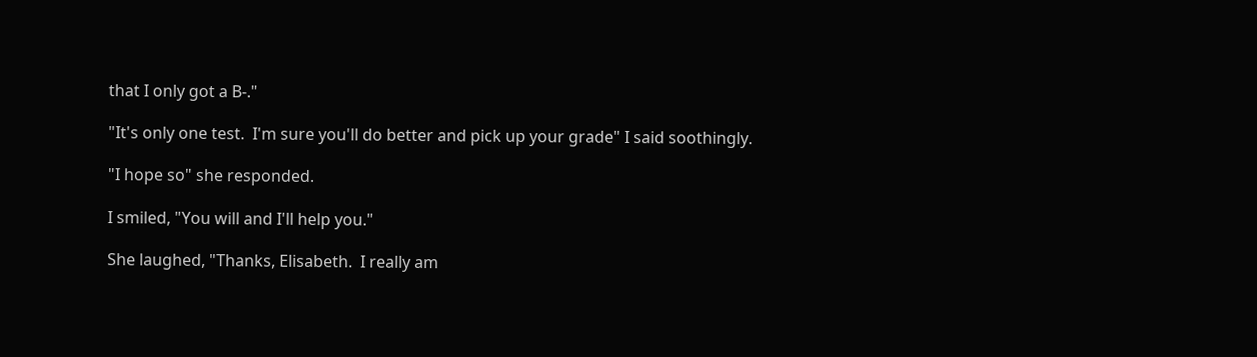that I only got a B-."

"It's only one test.  I'm sure you'll do better and pick up your grade" I said soothingly.

"I hope so" she responded.

I smiled, "You will and I'll help you."

She laughed, "Thanks, Elisabeth.  I really am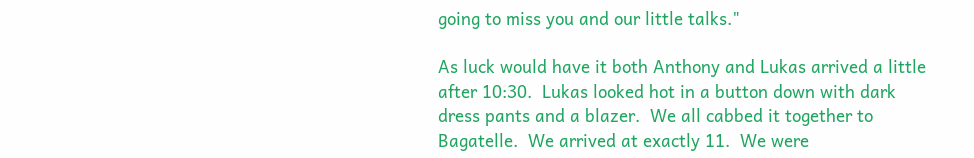going to miss you and our little talks."

As luck would have it both Anthony and Lukas arrived a little after 10:30.  Lukas looked hot in a button down with dark dress pants and a blazer.  We all cabbed it together to Bagatelle.  We arrived at exactly 11.  We were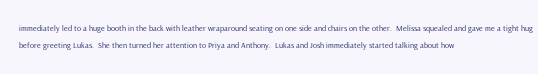immediately led to a huge booth in the back with leather wraparound seating on one side and chairs on the other.  Melissa squealed and gave me a tight hug before greeting Lukas.  She then turned her attention to Priya and Anthony.  Lukas and Josh immediately started talking about how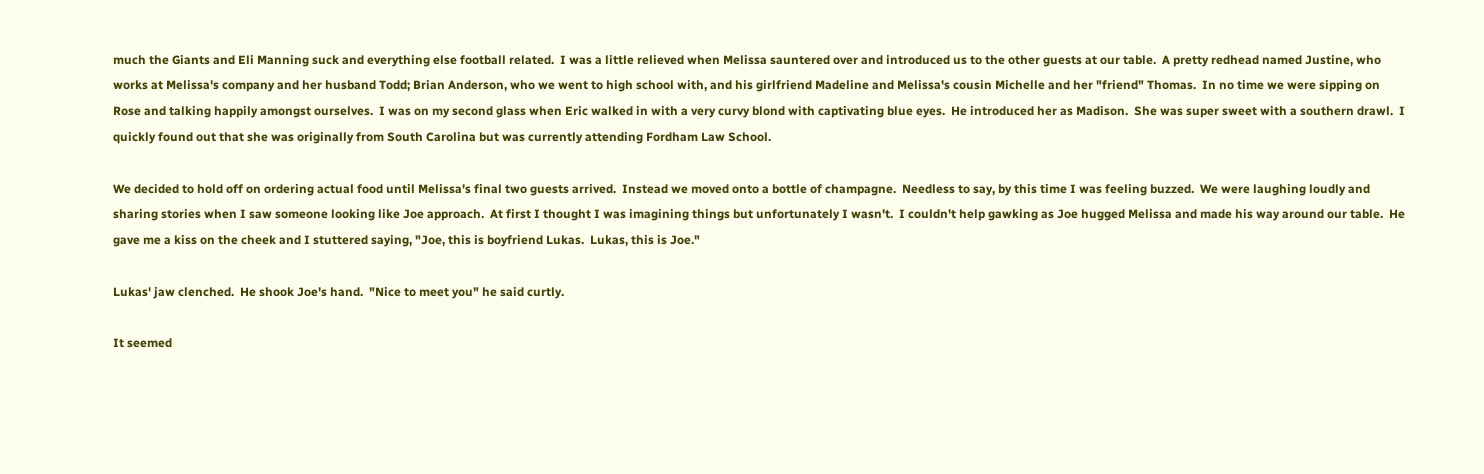much the Giants and Eli Manning suck and everything else football related.  I was a little relieved when Melissa sauntered over and introduced us to the other guests at our table.  A pretty redhead named Justine, who works at Melissa's company and her husband Todd; Brian Anderson, who we went to high school with, and his girlfriend Madeline and Melissa's cousin Michelle and her "friend" Thomas.  In no time we were sipping on Rose and talking happily amongst ourselves.  I was on my second glass when Eric walked in with a very curvy blond with captivating blue eyes.  He introduced her as Madison.  She was super sweet with a southern drawl.  I quickly found out that she was originally from South Carolina but was currently attending Fordham Law School.

We decided to hold off on ordering actual food until Melissa's final two guests arrived.  Instead we moved onto a bottle of champagne.  Needless to say, by this time I was feeling buzzed.  We were laughing loudly and sharing stories when I saw someone looking like Joe approach.  At first I thought I was imagining things but unfortunately I wasn't.  I couldn't help gawking as Joe hugged Melissa and made his way around our table.  He gave me a kiss on the cheek and I stuttered saying, "Joe, this is boyfriend Lukas.  Lukas, this is Joe."

Lukas' jaw clenched.  He shook Joe's hand.  "Nice to meet you" he said curtly.

It seemed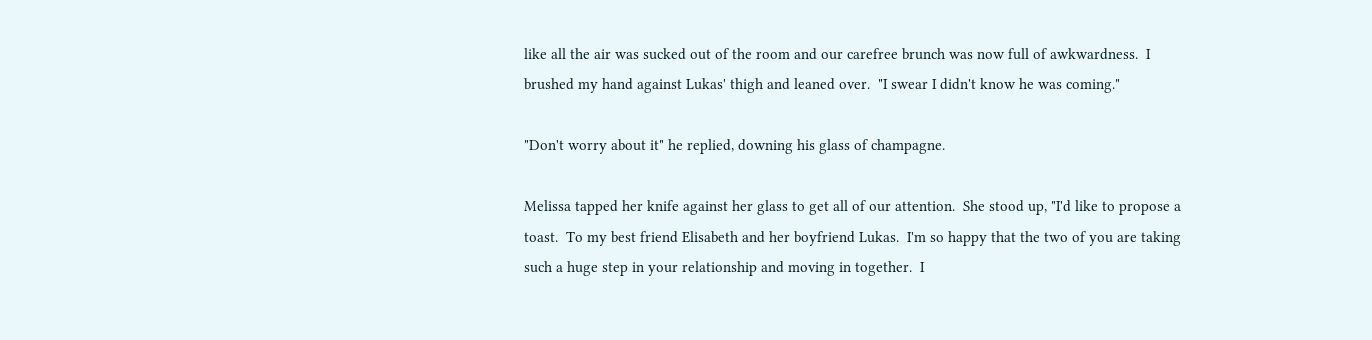like all the air was sucked out of the room and our carefree brunch was now full of awkwardness.  I brushed my hand against Lukas' thigh and leaned over.  "I swear I didn't know he was coming."

"Don't worry about it" he replied, downing his glass of champagne.

Melissa tapped her knife against her glass to get all of our attention.  She stood up, "I'd like to propose a toast.  To my best friend Elisabeth and her boyfriend Lukas.  I'm so happy that the two of you are taking such a huge step in your relationship and moving in together.  I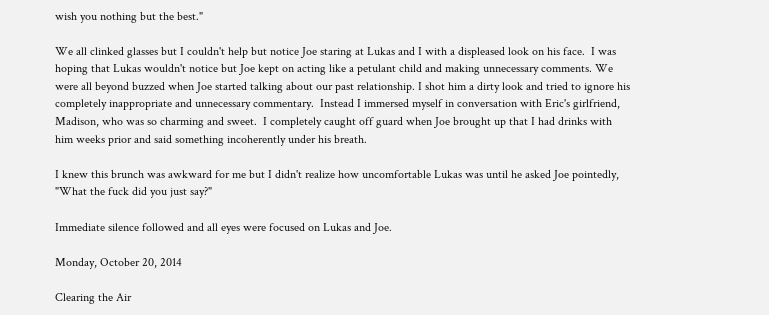wish you nothing but the best."

We all clinked glasses but I couldn't help but notice Joe staring at Lukas and I with a displeased look on his face.  I was hoping that Lukas wouldn't notice but Joe kept on acting like a petulant child and making unnecessary comments. We were all beyond buzzed when Joe started talking about our past relationship. I shot him a dirty look and tried to ignore his completely inappropriate and unnecessary commentary.  Instead I immersed myself in conversation with Eric's girlfriend, Madison, who was so charming and sweet.  I completely caught off guard when Joe brought up that I had drinks with him weeks prior and said something incoherently under his breath.

I knew this brunch was awkward for me but I didn't realize how uncomfortable Lukas was until he asked Joe pointedly, "What the fuck did you just say?"

Immediate silence followed and all eyes were focused on Lukas and Joe.

Monday, October 20, 2014

Clearing the Air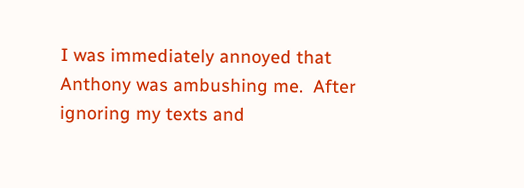I was immediately annoyed that Anthony was ambushing me.  After ignoring my texts and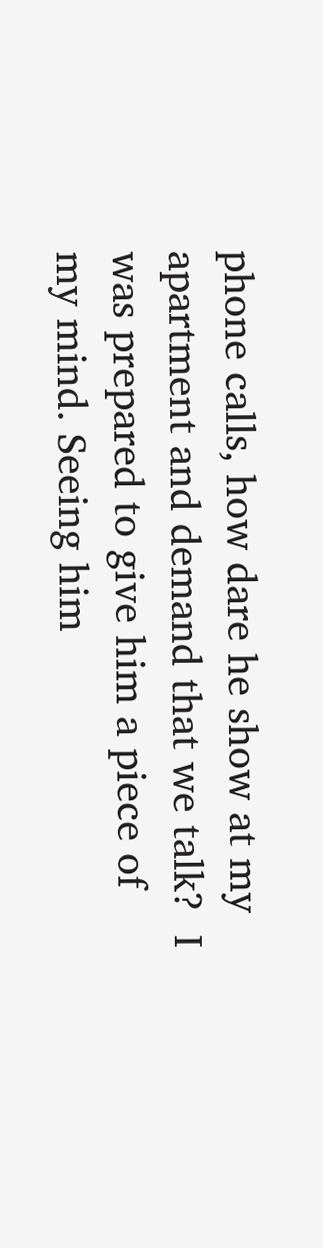phone calls, how dare he show at my apartment and demand that we talk?  I was prepared to give him a piece of my mind. Seeing him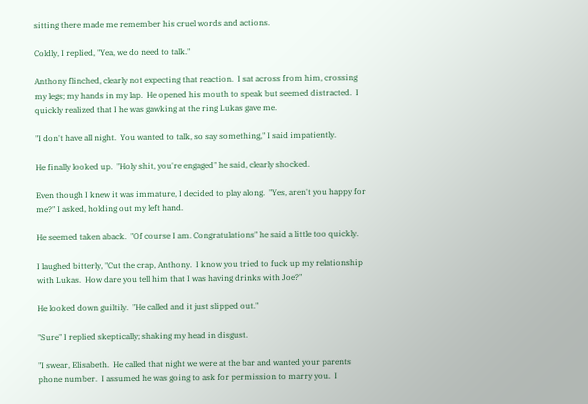sitting there made me remember his cruel words and actions.

Coldly, I replied, "Yea, we do need to talk."

Anthony flinched, clearly not expecting that reaction.  I sat across from him, crossing my legs; my hands in my lap.  He opened his mouth to speak but seemed distracted.  I quickly realized that I he was gawking at the ring Lukas gave me.

"I don't have all night.  You wanted to talk, so say something," I said impatiently.

He finally looked up.  "Holy shit, you're engaged" he said, clearly shocked.

Even though I knew it was immature, I decided to play along.  "Yes, aren't you happy for me?" I asked, holding out my left hand.

He seemed taken aback.  "Of course I am. Congratulations" he said a little too quickly.

I laughed bitterly, "Cut the crap, Anthony.  I know you tried to fuck up my relationship with Lukas.  How dare you tell him that I was having drinks with Joe?"

He looked down guiltily.  "He called and it just slipped out."

"Sure" I replied skeptically; shaking my head in disgust.

"I swear, Elisabeth.  He called that night we were at the bar and wanted your parents phone number.  I assumed he was going to ask for permission to marry you.  I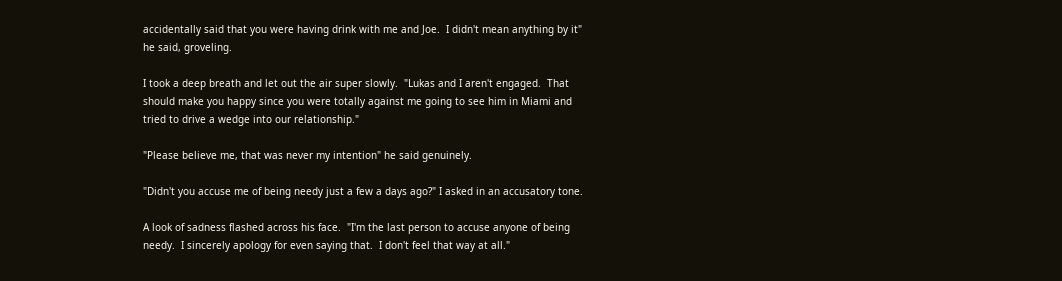accidentally said that you were having drink with me and Joe.  I didn't mean anything by it" he said, groveling.

I took a deep breath and let out the air super slowly.  "Lukas and I aren't engaged.  That should make you happy since you were totally against me going to see him in Miami and tried to drive a wedge into our relationship."

"Please believe me, that was never my intention" he said genuinely.

"Didn't you accuse me of being needy just a few a days ago?" I asked in an accusatory tone.

A look of sadness flashed across his face.  "I'm the last person to accuse anyone of being needy.  I sincerely apology for even saying that.  I don't feel that way at all."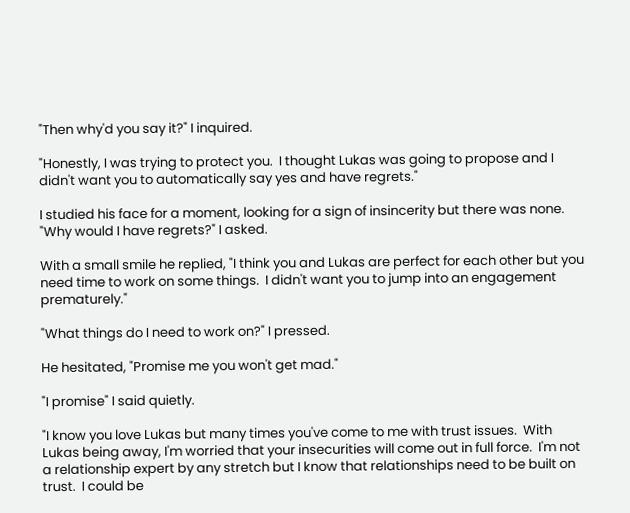"Then why'd you say it?" I inquired.

"Honestly, I was trying to protect you.  I thought Lukas was going to propose and I didn't want you to automatically say yes and have regrets."

I studied his face for a moment, looking for a sign of insincerity but there was none.  "Why would I have regrets?" I asked.

With a small smile he replied, "I think you and Lukas are perfect for each other but you need time to work on some things.  I didn't want you to jump into an engagement prematurely."

"What things do I need to work on?" I pressed.

He hesitated, "Promise me you won't get mad."

"I promise" I said quietly.

"I know you love Lukas but many times you've come to me with trust issues.  With Lukas being away, I'm worried that your insecurities will come out in full force.  I'm not a relationship expert by any stretch but I know that relationships need to be built on trust.  I could be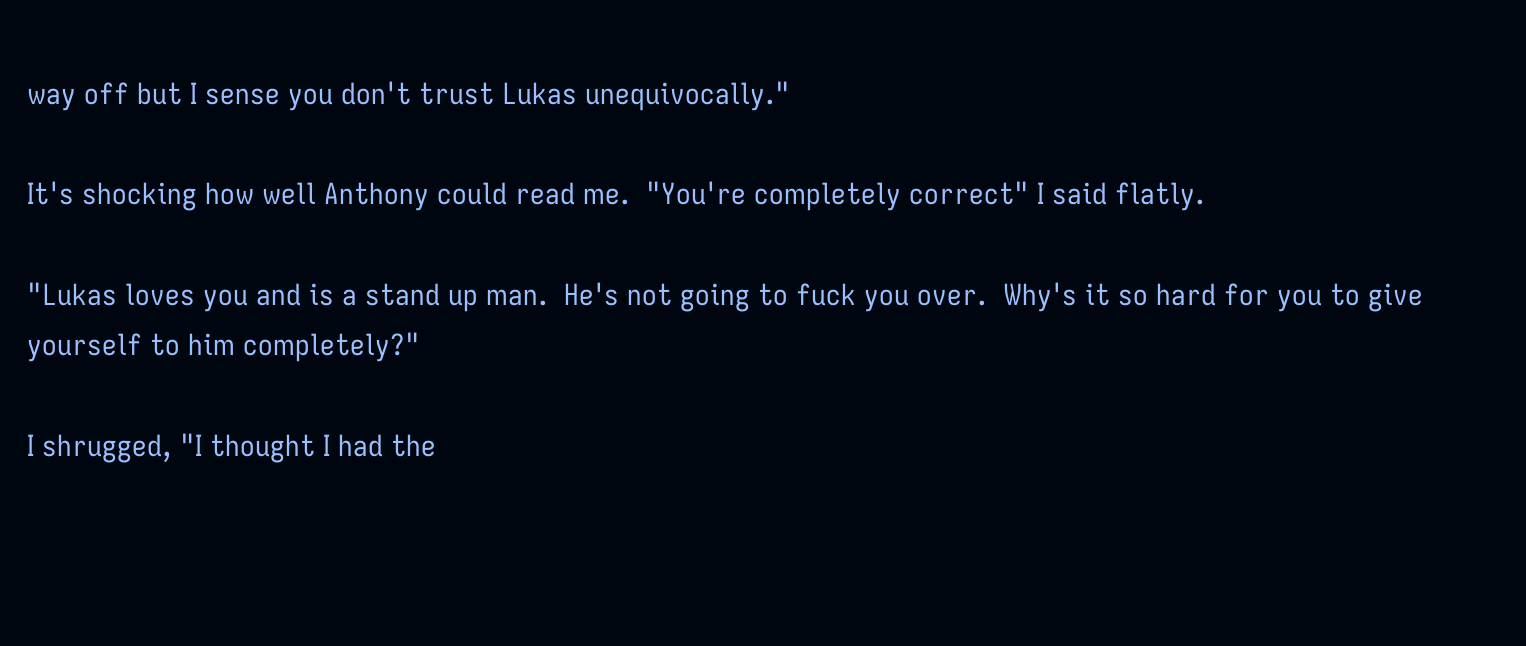way off but I sense you don't trust Lukas unequivocally."

It's shocking how well Anthony could read me.  "You're completely correct" I said flatly.

"Lukas loves you and is a stand up man.  He's not going to fuck you over.  Why's it so hard for you to give yourself to him completely?"

I shrugged, "I thought I had the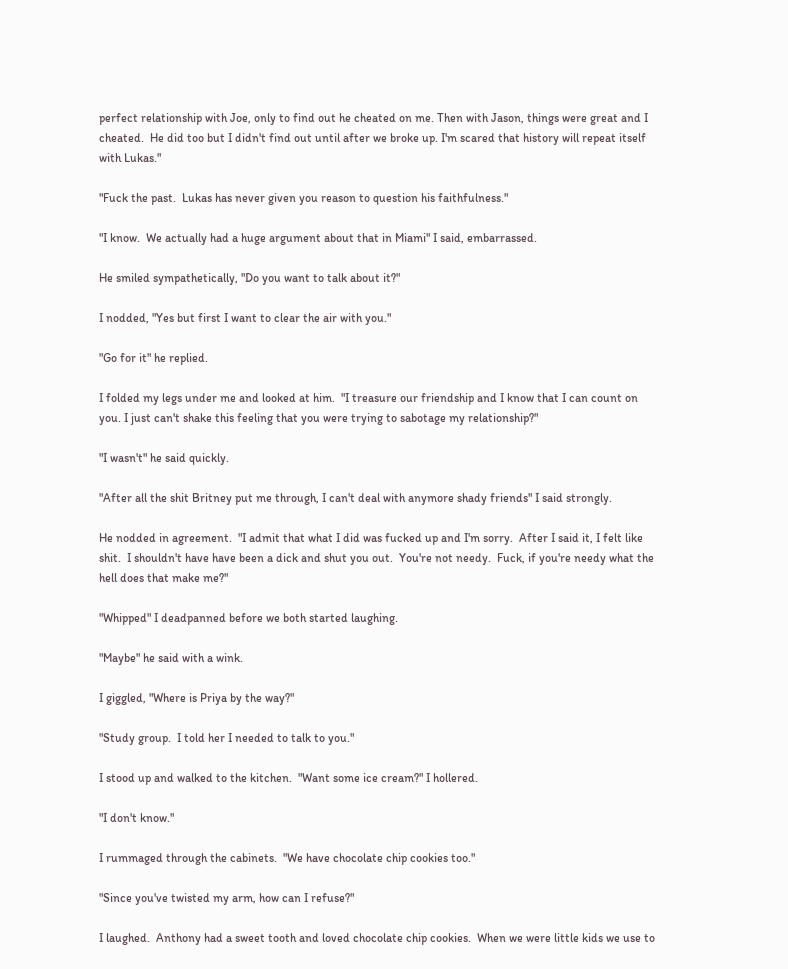perfect relationship with Joe, only to find out he cheated on me. Then with Jason, things were great and I cheated.  He did too but I didn't find out until after we broke up. I'm scared that history will repeat itself with Lukas."

"Fuck the past.  Lukas has never given you reason to question his faithfulness."

"I know.  We actually had a huge argument about that in Miami" I said, embarrassed.

He smiled sympathetically, "Do you want to talk about it?"

I nodded, "Yes but first I want to clear the air with you."

"Go for it" he replied.

I folded my legs under me and looked at him.  "I treasure our friendship and I know that I can count on you. I just can't shake this feeling that you were trying to sabotage my relationship?"

"I wasn't" he said quickly.

"After all the shit Britney put me through, I can't deal with anymore shady friends" I said strongly.

He nodded in agreement.  "I admit that what I did was fucked up and I'm sorry.  After I said it, I felt like shit.  I shouldn't have have been a dick and shut you out.  You're not needy.  Fuck, if you're needy what the hell does that make me?"

"Whipped" I deadpanned before we both started laughing.

"Maybe" he said with a wink.

I giggled, "Where is Priya by the way?"

"Study group.  I told her I needed to talk to you."

I stood up and walked to the kitchen.  "Want some ice cream?" I hollered.

"I don't know."

I rummaged through the cabinets.  "We have chocolate chip cookies too."

"Since you've twisted my arm, how can I refuse?"

I laughed.  Anthony had a sweet tooth and loved chocolate chip cookies.  When we were little kids we use to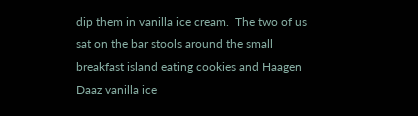dip them in vanilla ice cream.  The two of us sat on the bar stools around the small breakfast island eating cookies and Haagen Daaz vanilla ice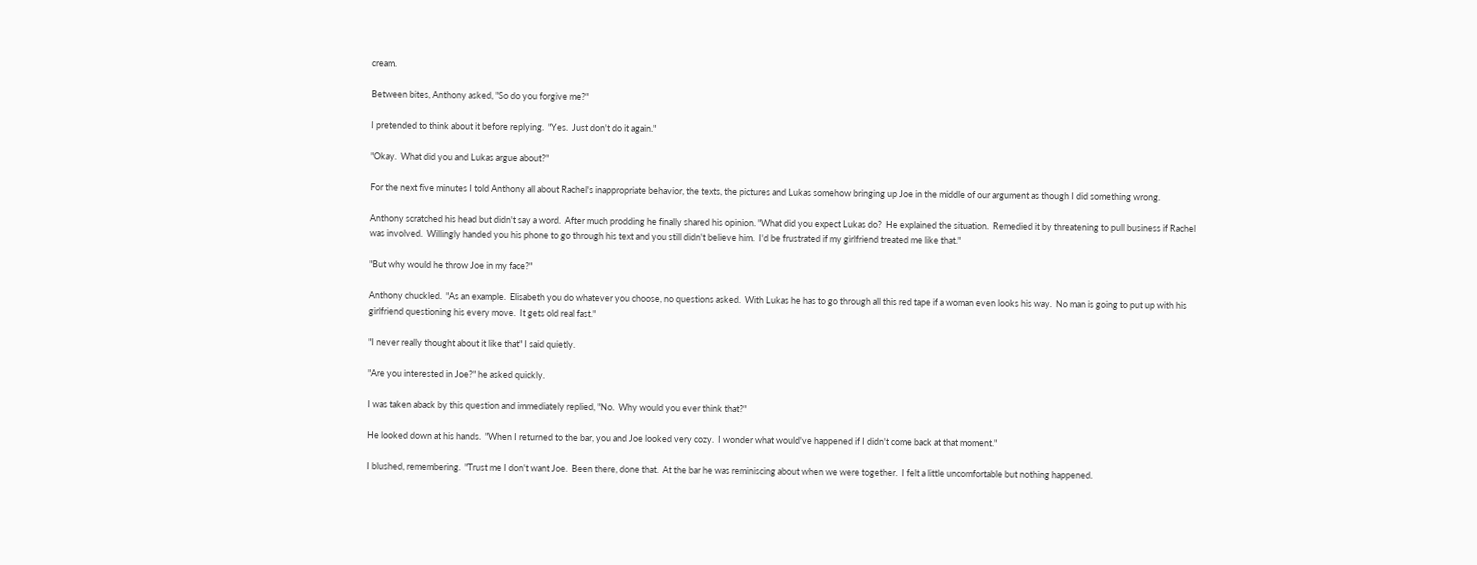cream.

Between bites, Anthony asked, "So do you forgive me?"

I pretended to think about it before replying.  "Yes.  Just don't do it again."

"Okay.  What did you and Lukas argue about?"

For the next five minutes I told Anthony all about Rachel's inappropriate behavior, the texts, the pictures and Lukas somehow bringing up Joe in the middle of our argument as though I did something wrong.

Anthony scratched his head but didn't say a word.  After much prodding he finally shared his opinion. "What did you expect Lukas do?  He explained the situation.  Remedied it by threatening to pull business if Rachel was involved.  Willingly handed you his phone to go through his text and you still didn't believe him.  I'd be frustrated if my girlfriend treated me like that."

"But why would he throw Joe in my face?"

Anthony chuckled.  "As an example.  Elisabeth you do whatever you choose, no questions asked.  With Lukas he has to go through all this red tape if a woman even looks his way.  No man is going to put up with his girlfriend questioning his every move.  It gets old real fast."

"I never really thought about it like that" I said quietly.

"Are you interested in Joe?" he asked quickly.

I was taken aback by this question and immediately replied, "No.  Why would you ever think that?"

He looked down at his hands.  "When I returned to the bar, you and Joe looked very cozy.  I wonder what would've happened if I didn't come back at that moment."

I blushed, remembering.  "Trust me I don't want Joe.  Been there, done that.  At the bar he was reminiscing about when we were together.  I felt a little uncomfortable but nothing happened.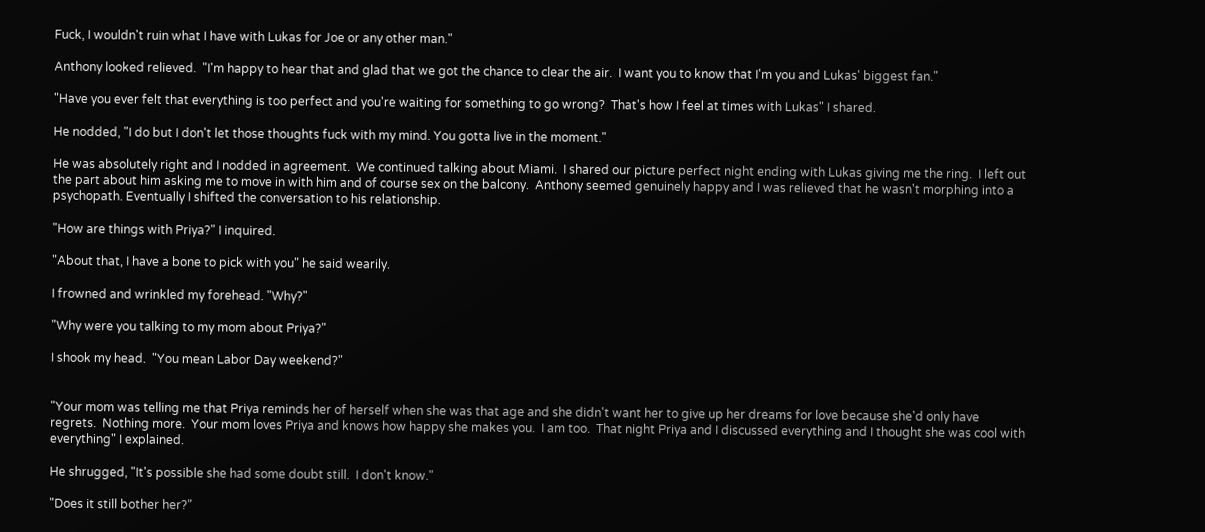Fuck, I wouldn't ruin what I have with Lukas for Joe or any other man."

Anthony looked relieved.  "I'm happy to hear that and glad that we got the chance to clear the air.  I want you to know that I'm you and Lukas' biggest fan."

"Have you ever felt that everything is too perfect and you're waiting for something to go wrong?  That's how I feel at times with Lukas" I shared.

He nodded, "I do but I don't let those thoughts fuck with my mind. You gotta live in the moment."

He was absolutely right and I nodded in agreement.  We continued talking about Miami.  I shared our picture perfect night ending with Lukas giving me the ring.  I left out the part about him asking me to move in with him and of course sex on the balcony.  Anthony seemed genuinely happy and I was relieved that he wasn't morphing into a psychopath. Eventually I shifted the conversation to his relationship.

"How are things with Priya?" I inquired.

"About that, I have a bone to pick with you" he said wearily.

I frowned and wrinkled my forehead. "Why?"

"Why were you talking to my mom about Priya?"

I shook my head.  "You mean Labor Day weekend?"


"Your mom was telling me that Priya reminds her of herself when she was that age and she didn't want her to give up her dreams for love because she'd only have regrets.  Nothing more.  Your mom loves Priya and knows how happy she makes you.  I am too.  That night Priya and I discussed everything and I thought she was cool with everything" I explained.

He shrugged, "It's possible she had some doubt still.  I don't know."

"Does it still bother her?"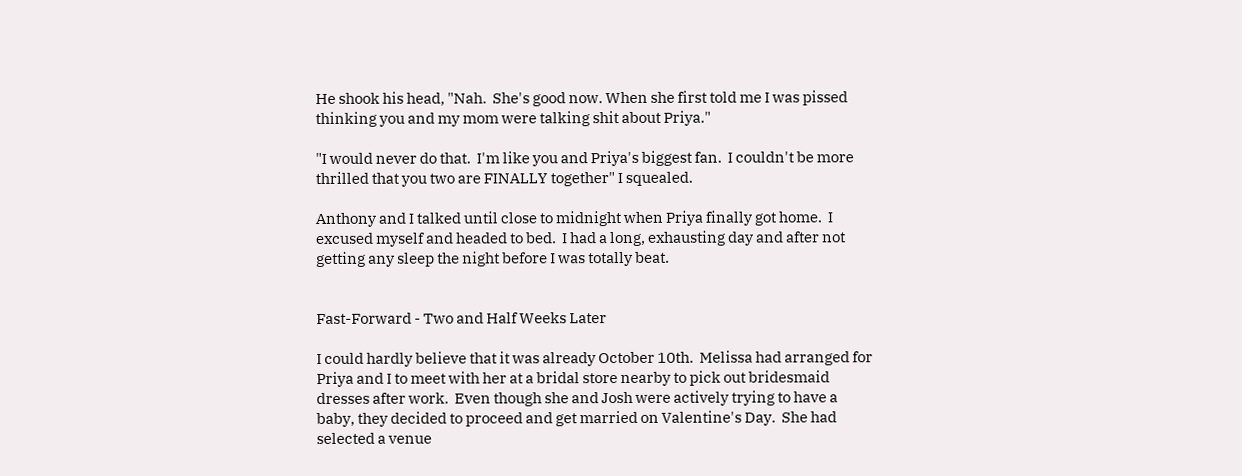He shook his head, "Nah.  She's good now. When she first told me I was pissed thinking you and my mom were talking shit about Priya."

"I would never do that.  I'm like you and Priya's biggest fan.  I couldn't be more thrilled that you two are FINALLY together" I squealed.

Anthony and I talked until close to midnight when Priya finally got home.  I excused myself and headed to bed.  I had a long, exhausting day and after not getting any sleep the night before I was totally beat.


Fast-Forward - Two and Half Weeks Later

I could hardly believe that it was already October 10th.  Melissa had arranged for Priya and I to meet with her at a bridal store nearby to pick out bridesmaid dresses after work.  Even though she and Josh were actively trying to have a baby, they decided to proceed and get married on Valentine's Day.  She had selected a venue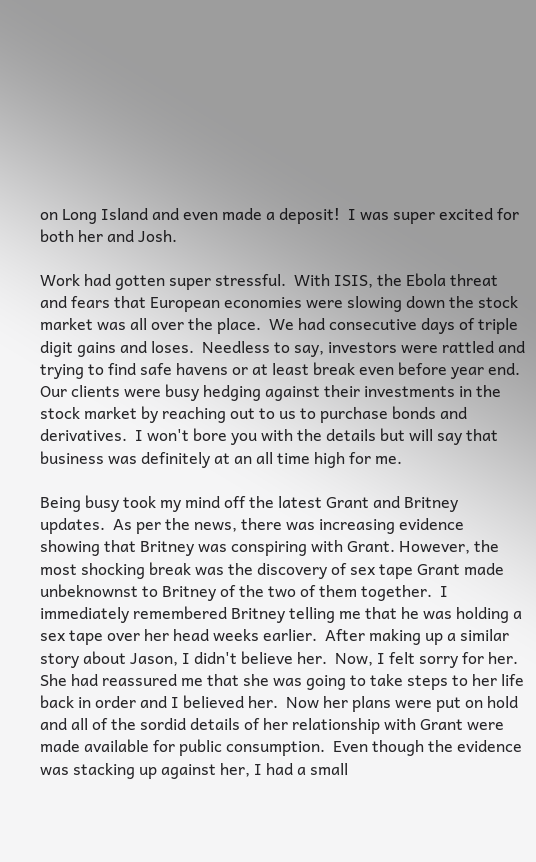on Long Island and even made a deposit!  I was super excited for both her and Josh.

Work had gotten super stressful.  With ISIS, the Ebola threat and fears that European economies were slowing down the stock market was all over the place.  We had consecutive days of triple digit gains and loses.  Needless to say, investors were rattled and trying to find safe havens or at least break even before year end.  Our clients were busy hedging against their investments in the stock market by reaching out to us to purchase bonds and derivatives.  I won't bore you with the details but will say that business was definitely at an all time high for me.

Being busy took my mind off the latest Grant and Britney updates.  As per the news, there was increasing evidence showing that Britney was conspiring with Grant. However, the most shocking break was the discovery of sex tape Grant made unbeknownst to Britney of the two of them together.  I immediately remembered Britney telling me that he was holding a sex tape over her head weeks earlier.  After making up a similar story about Jason, I didn't believe her.  Now, I felt sorry for her.  She had reassured me that she was going to take steps to her life back in order and I believed her.  Now her plans were put on hold and all of the sordid details of her relationship with Grant were made available for public consumption.  Even though the evidence was stacking up against her, I had a small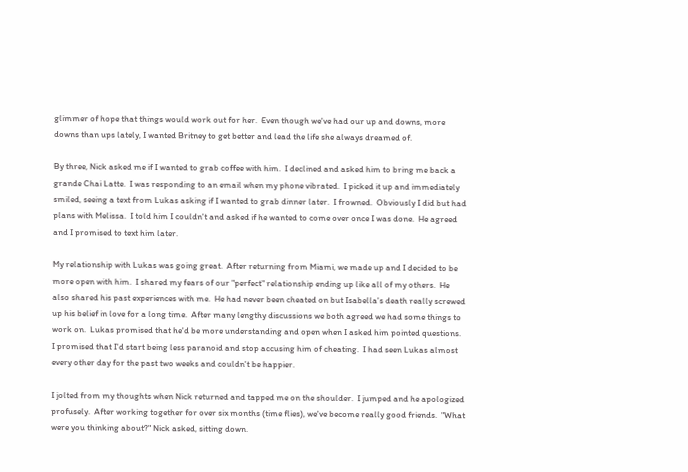glimmer of hope that things would work out for her.  Even though we've had our up and downs, more downs than ups lately, I wanted Britney to get better and lead the life she always dreamed of.

By three, Nick asked me if I wanted to grab coffee with him.  I declined and asked him to bring me back a grande Chai Latte.  I was responding to an email when my phone vibrated.  I picked it up and immediately smiled, seeing a text from Lukas asking if I wanted to grab dinner later.  I frowned.  Obviously I did but had plans with Melissa.  I told him I couldn't and asked if he wanted to come over once I was done.  He agreed and I promised to text him later.

My relationship with Lukas was going great.  After returning from Miami, we made up and I decided to be more open with him.  I shared my fears of our "perfect" relationship ending up like all of my others.  He also shared his past experiences with me.  He had never been cheated on but Isabella's death really screwed up his belief in love for a long time.  After many lengthy discussions we both agreed we had some things to work on.  Lukas promised that he'd be more understanding and open when I asked him pointed questions.  I promised that I'd start being less paranoid and stop accusing him of cheating.  I had seen Lukas almost every other day for the past two weeks and couldn't be happier.

I jolted from my thoughts when Nick returned and tapped me on the shoulder.  I jumped and he apologized profusely.  After working together for over six months (time flies), we've become really good friends.  "What were you thinking about?" Nick asked, sitting down.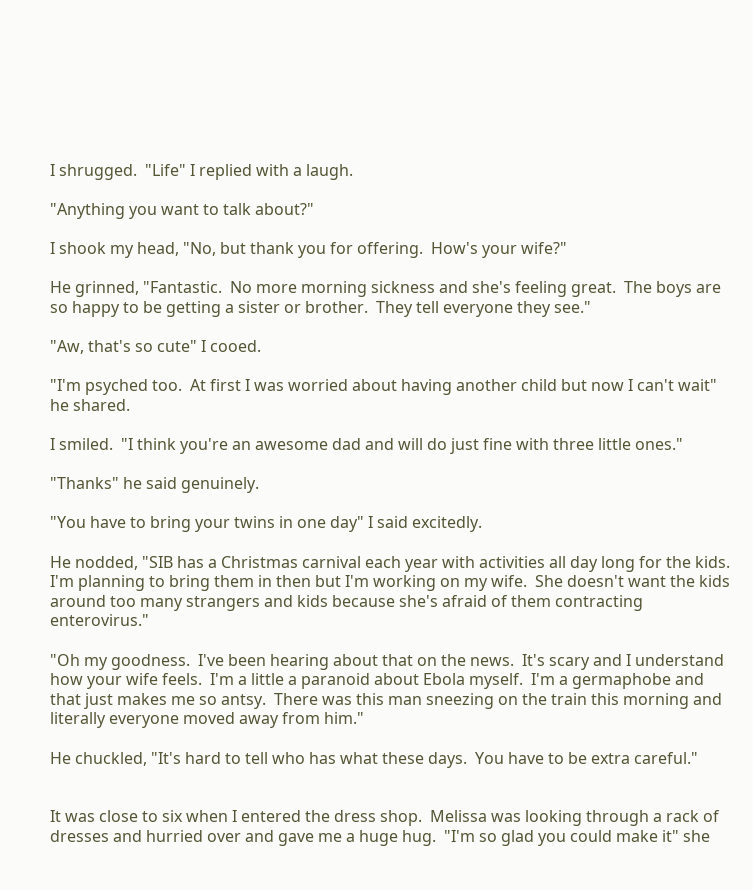I shrugged.  "Life" I replied with a laugh.

"Anything you want to talk about?"

I shook my head, "No, but thank you for offering.  How's your wife?"

He grinned, "Fantastic.  No more morning sickness and she's feeling great.  The boys are so happy to be getting a sister or brother.  They tell everyone they see."

"Aw, that's so cute" I cooed.

"I'm psyched too.  At first I was worried about having another child but now I can't wait" he shared.

I smiled.  "I think you're an awesome dad and will do just fine with three little ones."

"Thanks" he said genuinely.

"You have to bring your twins in one day" I said excitedly.

He nodded, "SIB has a Christmas carnival each year with activities all day long for the kids.  I'm planning to bring them in then but I'm working on my wife.  She doesn't want the kids around too many strangers and kids because she's afraid of them contracting enterovirus."

"Oh my goodness.  I've been hearing about that on the news.  It's scary and I understand how your wife feels.  I'm a little a paranoid about Ebola myself.  I'm a germaphobe and that just makes me so antsy.  There was this man sneezing on the train this morning and literally everyone moved away from him."

He chuckled, "It's hard to tell who has what these days.  You have to be extra careful."


It was close to six when I entered the dress shop.  Melissa was looking through a rack of dresses and hurried over and gave me a huge hug.  "I'm so glad you could make it" she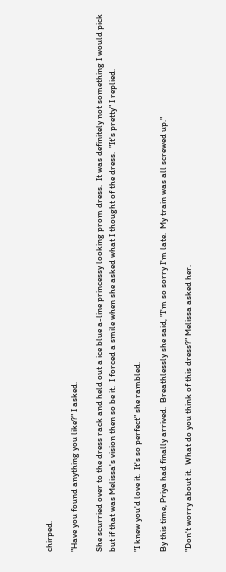chirped.

"Have you found anything you like?" I asked.

She scurried over to the dress rack and held out a ice blue a-line princessy looking prom dress.  It was definitely not something I would pick but if that was Melissa's vision then so be it.  I forced a smile when she asked what I thought of the dress.  "It's pretty" I replied.

"I knew you'd love it.  It's so perfect" she rambled.

By this time, Priya had finally arrived.  Breathlessly she said, "I'm so sorry I'm late.  My train was all screwed up."

"Don't worry about it.  What do you think of this dress?" Melissa asked her.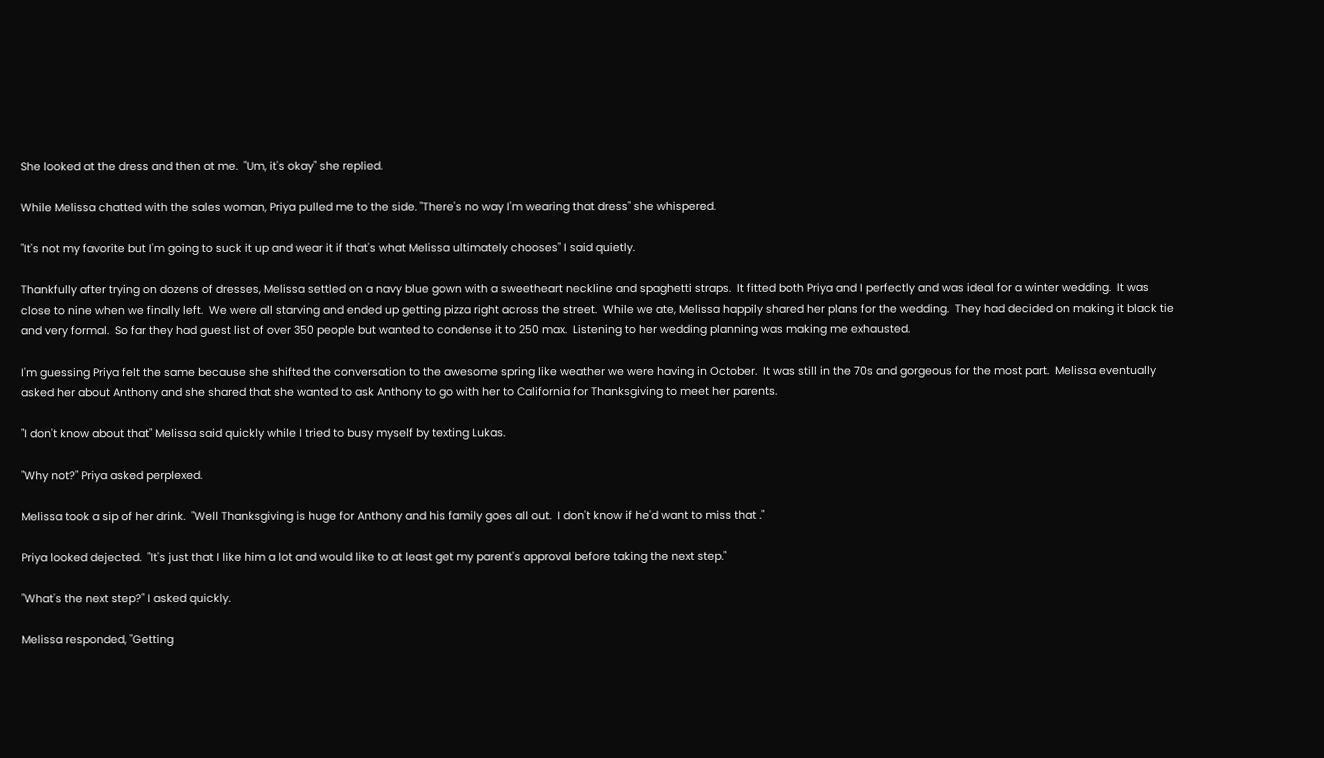She looked at the dress and then at me.  "Um, it's okay" she replied.

While Melissa chatted with the sales woman, Priya pulled me to the side. "There's no way I'm wearing that dress" she whispered.

"It's not my favorite but I'm going to suck it up and wear it if that's what Melissa ultimately chooses" I said quietly.

Thankfully after trying on dozens of dresses, Melissa settled on a navy blue gown with a sweetheart neckline and spaghetti straps.  It fitted both Priya and I perfectly and was ideal for a winter wedding.  It was close to nine when we finally left.  We were all starving and ended up getting pizza right across the street.  While we ate, Melissa happily shared her plans for the wedding.  They had decided on making it black tie and very formal.  So far they had guest list of over 350 people but wanted to condense it to 250 max.  Listening to her wedding planning was making me exhausted.

I'm guessing Priya felt the same because she shifted the conversation to the awesome spring like weather we were having in October.  It was still in the 70s and gorgeous for the most part.  Melissa eventually asked her about Anthony and she shared that she wanted to ask Anthony to go with her to California for Thanksgiving to meet her parents.

"I don't know about that" Melissa said quickly while I tried to busy myself by texting Lukas.

"Why not?" Priya asked perplexed.

Melissa took a sip of her drink.  "Well Thanksgiving is huge for Anthony and his family goes all out.  I don't know if he'd want to miss that ."

Priya looked dejected.  "It's just that I like him a lot and would like to at least get my parent's approval before taking the next step."

"What's the next step?" I asked quickly.

Melissa responded, "Getting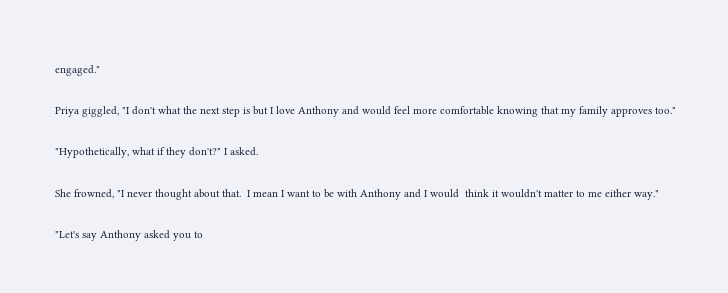engaged."

Priya giggled, "I don't what the next step is but I love Anthony and would feel more comfortable knowing that my family approves too."

"Hypothetically, what if they don't?" I asked.

She frowned, "I never thought about that.  I mean I want to be with Anthony and I would  think it wouldn't matter to me either way."

"Let's say Anthony asked you to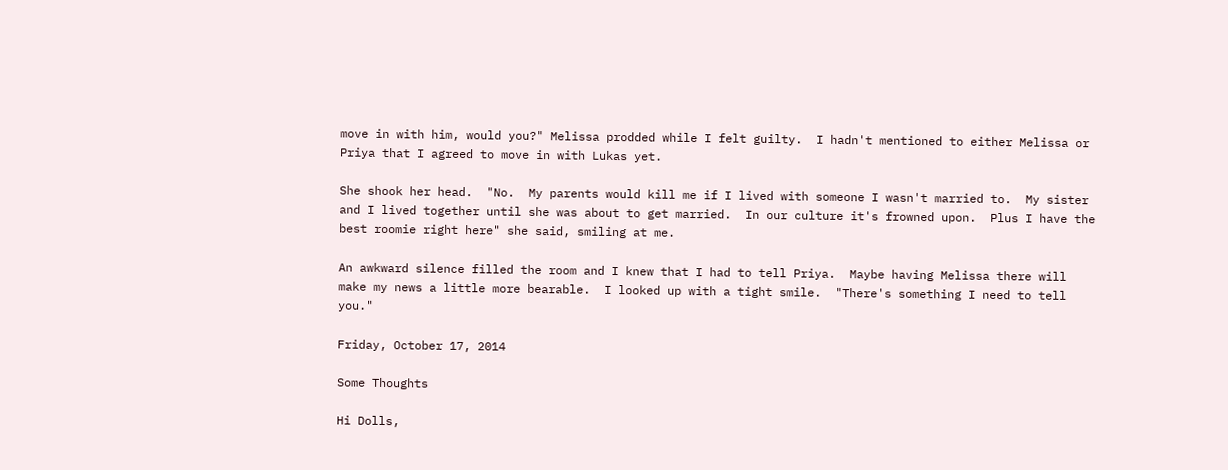move in with him, would you?" Melissa prodded while I felt guilty.  I hadn't mentioned to either Melissa or Priya that I agreed to move in with Lukas yet.

She shook her head.  "No.  My parents would kill me if I lived with someone I wasn't married to.  My sister and I lived together until she was about to get married.  In our culture it's frowned upon.  Plus I have the best roomie right here" she said, smiling at me.

An awkward silence filled the room and I knew that I had to tell Priya.  Maybe having Melissa there will make my news a little more bearable.  I looked up with a tight smile.  "There's something I need to tell you."

Friday, October 17, 2014

Some Thoughts

Hi Dolls,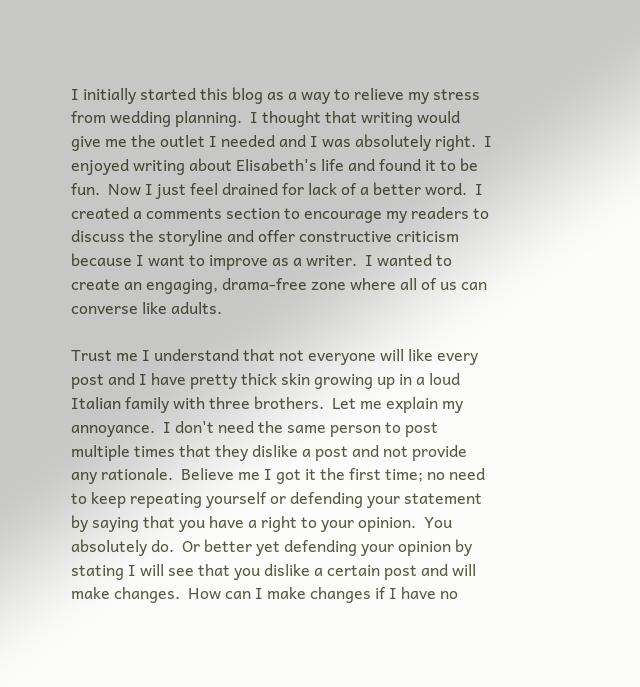I initially started this blog as a way to relieve my stress from wedding planning.  I thought that writing would give me the outlet I needed and I was absolutely right.  I enjoyed writing about Elisabeth's life and found it to be fun.  Now I just feel drained for lack of a better word.  I created a comments section to encourage my readers to discuss the storyline and offer constructive criticism because I want to improve as a writer.  I wanted to create an engaging, drama-free zone where all of us can converse like adults.

Trust me I understand that not everyone will like every post and I have pretty thick skin growing up in a loud Italian family with three brothers.  Let me explain my annoyance.  I don't need the same person to post multiple times that they dislike a post and not provide any rationale.  Believe me I got it the first time; no need to keep repeating yourself or defending your statement by saying that you have a right to your opinion.  You absolutely do.  Or better yet defending your opinion by stating I will see that you dislike a certain post and will make changes.  How can I make changes if I have no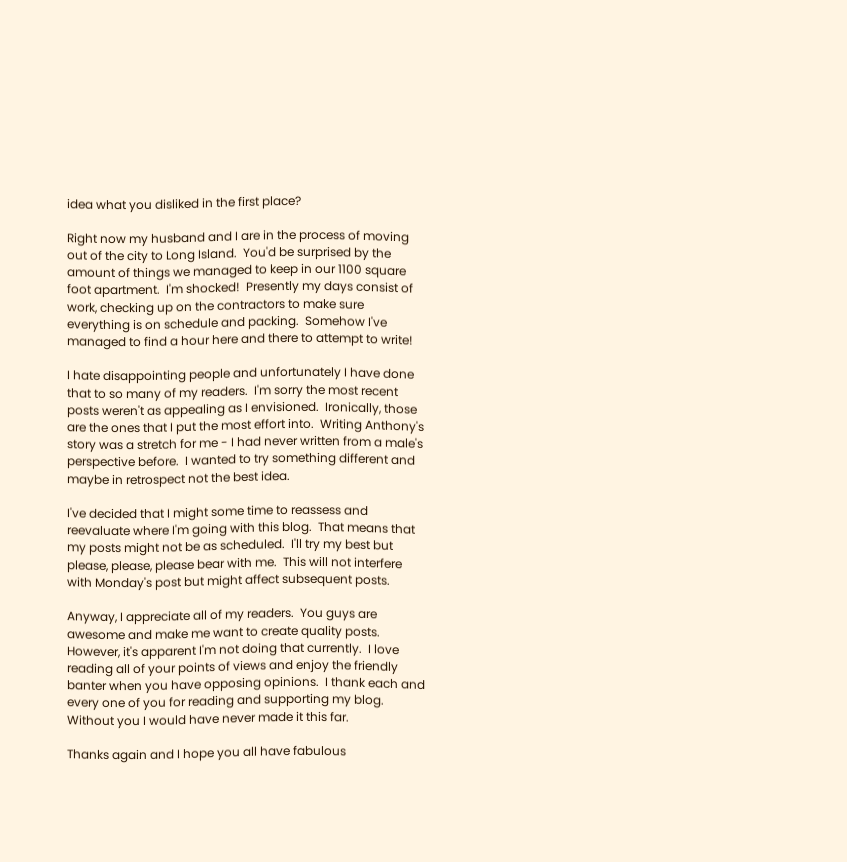idea what you disliked in the first place?

Right now my husband and I are in the process of moving out of the city to Long Island.  You'd be surprised by the amount of things we managed to keep in our 1100 square foot apartment.  I'm shocked!  Presently my days consist of work, checking up on the contractors to make sure everything is on schedule and packing.  Somehow I've managed to find a hour here and there to attempt to write!

I hate disappointing people and unfortunately I have done that to so many of my readers.  I'm sorry the most recent posts weren't as appealing as I envisioned.  Ironically, those are the ones that I put the most effort into.  Writing Anthony's story was a stretch for me - I had never written from a male's perspective before.  I wanted to try something different and maybe in retrospect not the best idea.

I've decided that I might some time to reassess and reevaluate where I'm going with this blog.  That means that my posts might not be as scheduled.  I'll try my best but please, please, please bear with me.  This will not interfere with Monday's post but might affect subsequent posts.

Anyway, I appreciate all of my readers.  You guys are awesome and make me want to create quality posts.  However, it's apparent I'm not doing that currently.  I love reading all of your points of views and enjoy the friendly banter when you have opposing opinions.  I thank each and every one of you for reading and supporting my blog.  Without you I would have never made it this far.

Thanks again and I hope you all have fabulous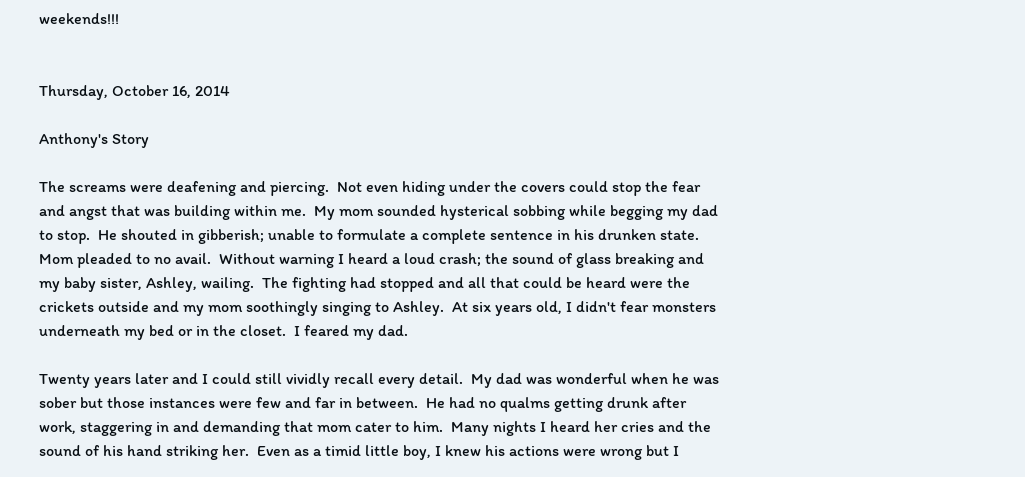weekends!!!


Thursday, October 16, 2014

Anthony's Story

The screams were deafening and piercing.  Not even hiding under the covers could stop the fear and angst that was building within me.  My mom sounded hysterical sobbing while begging my dad to stop.  He shouted in gibberish; unable to formulate a complete sentence in his drunken state.  Mom pleaded to no avail.  Without warning I heard a loud crash; the sound of glass breaking and my baby sister, Ashley, wailing.  The fighting had stopped and all that could be heard were the crickets outside and my mom soothingly singing to Ashley.  At six years old, I didn't fear monsters underneath my bed or in the closet.  I feared my dad.

Twenty years later and I could still vividly recall every detail.  My dad was wonderful when he was sober but those instances were few and far in between.  He had no qualms getting drunk after work, staggering in and demanding that mom cater to him.  Many nights I heard her cries and the sound of his hand striking her.  Even as a timid little boy, I knew his actions were wrong but I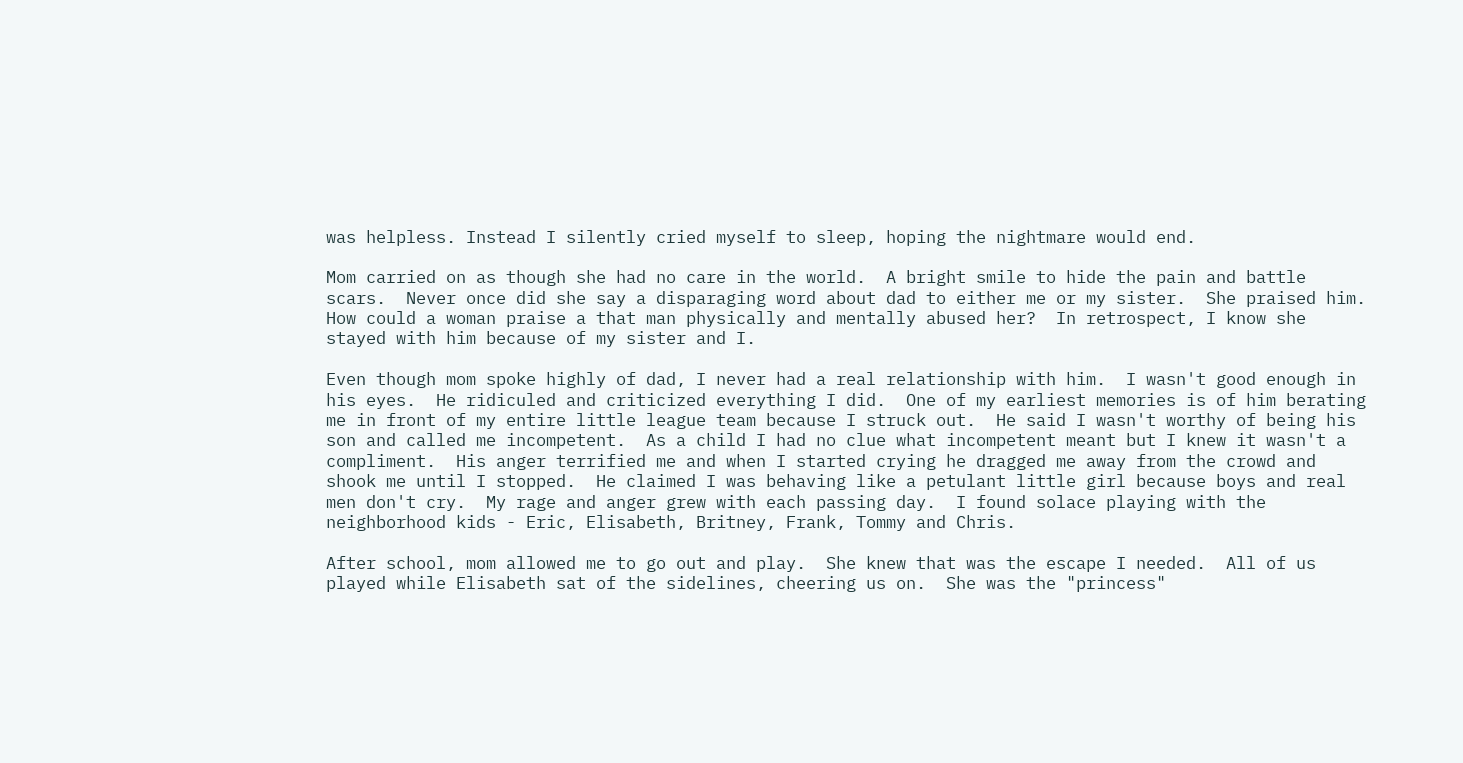was helpless. Instead I silently cried myself to sleep, hoping the nightmare would end.

Mom carried on as though she had no care in the world.  A bright smile to hide the pain and battle scars.  Never once did she say a disparaging word about dad to either me or my sister.  She praised him.  How could a woman praise a that man physically and mentally abused her?  In retrospect, I know she stayed with him because of my sister and I.

Even though mom spoke highly of dad, I never had a real relationship with him.  I wasn't good enough in his eyes.  He ridiculed and criticized everything I did.  One of my earliest memories is of him berating me in front of my entire little league team because I struck out.  He said I wasn't worthy of being his son and called me incompetent.  As a child I had no clue what incompetent meant but I knew it wasn't a compliment.  His anger terrified me and when I started crying he dragged me away from the crowd and shook me until I stopped.  He claimed I was behaving like a petulant little girl because boys and real men don't cry.  My rage and anger grew with each passing day.  I found solace playing with the neighborhood kids - Eric, Elisabeth, Britney, Frank, Tommy and Chris.

After school, mom allowed me to go out and play.  She knew that was the escape I needed.  All of us played while Elisabeth sat of the sidelines, cheering us on.  She was the "princess"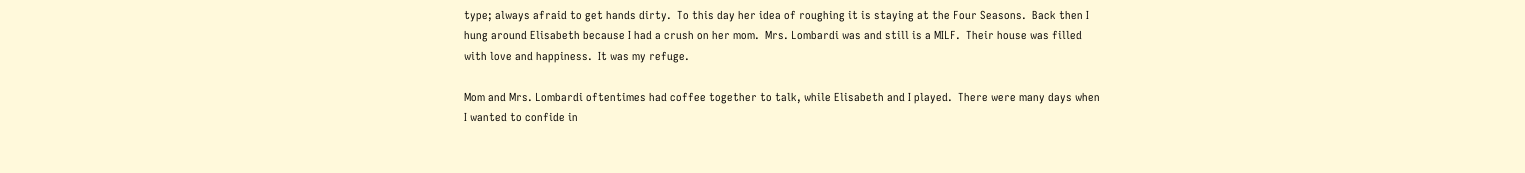type; always afraid to get hands dirty.  To this day her idea of roughing it is staying at the Four Seasons.  Back then I hung around Elisabeth because I had a crush on her mom.  Mrs. Lombardi was and still is a MILF.  Their house was filled with love and happiness.  It was my refuge.

Mom and Mrs. Lombardi oftentimes had coffee together to talk, while Elisabeth and I played.  There were many days when I wanted to confide in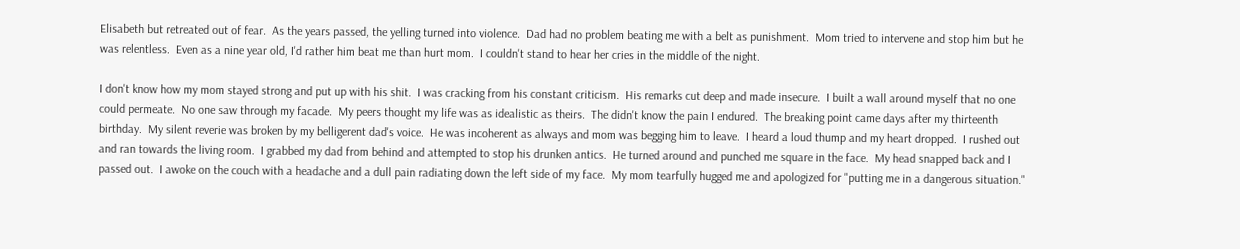Elisabeth but retreated out of fear.  As the years passed, the yelling turned into violence.  Dad had no problem beating me with a belt as punishment.  Mom tried to intervene and stop him but he was relentless.  Even as a nine year old, I'd rather him beat me than hurt mom.  I couldn't stand to hear her cries in the middle of the night.

I don't know how my mom stayed strong and put up with his shit.  I was cracking from his constant criticism.  His remarks cut deep and made insecure.  I built a wall around myself that no one could permeate.  No one saw through my facade.  My peers thought my life was as idealistic as theirs.  The didn't know the pain I endured.  The breaking point came days after my thirteenth birthday.  My silent reverie was broken by my belligerent dad's voice.  He was incoherent as always and mom was begging him to leave.  I heard a loud thump and my heart dropped.  I rushed out and ran towards the living room.  I grabbed my dad from behind and attempted to stop his drunken antics.  He turned around and punched me square in the face.  My head snapped back and I passed out.  I awoke on the couch with a headache and a dull pain radiating down the left side of my face.  My mom tearfully hugged me and apologized for "putting me in a dangerous situation."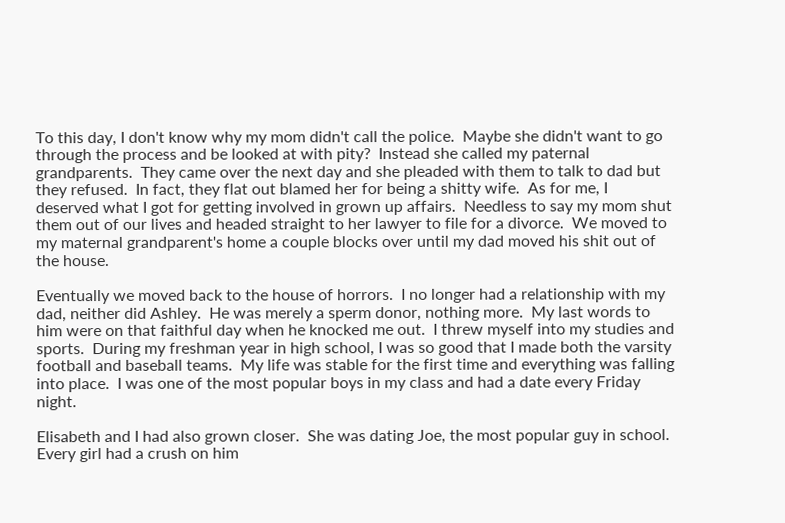To this day, I don't know why my mom didn't call the police.  Maybe she didn't want to go through the process and be looked at with pity?  Instead she called my paternal grandparents.  They came over the next day and she pleaded with them to talk to dad but they refused.  In fact, they flat out blamed her for being a shitty wife.  As for me, I deserved what I got for getting involved in grown up affairs.  Needless to say my mom shut them out of our lives and headed straight to her lawyer to file for a divorce.  We moved to my maternal grandparent's home a couple blocks over until my dad moved his shit out of the house.

Eventually we moved back to the house of horrors.  I no longer had a relationship with my dad, neither did Ashley.  He was merely a sperm donor, nothing more.  My last words to him were on that faithful day when he knocked me out.  I threw myself into my studies and sports.  During my freshman year in high school, I was so good that I made both the varsity football and baseball teams.  My life was stable for the first time and everything was falling into place.  I was one of the most popular boys in my class and had a date every Friday night.

Elisabeth and I had also grown closer.  She was dating Joe, the most popular guy in school.  Every girl had a crush on him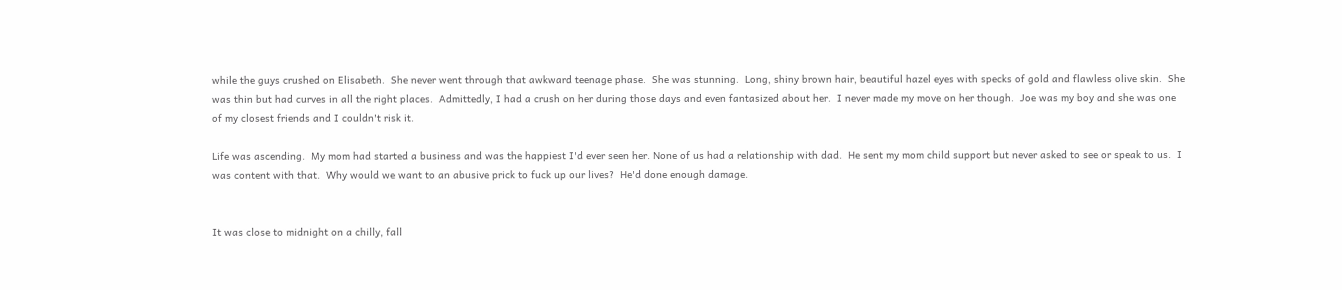while the guys crushed on Elisabeth.  She never went through that awkward teenage phase.  She was stunning.  Long, shiny brown hair, beautiful hazel eyes with specks of gold and flawless olive skin.  She was thin but had curves in all the right places.  Admittedly, I had a crush on her during those days and even fantasized about her.  I never made my move on her though.  Joe was my boy and she was one of my closest friends and I couldn't risk it.

Life was ascending.  My mom had started a business and was the happiest I'd ever seen her. None of us had a relationship with dad.  He sent my mom child support but never asked to see or speak to us.  I was content with that.  Why would we want to an abusive prick to fuck up our lives?  He'd done enough damage.


It was close to midnight on a chilly, fall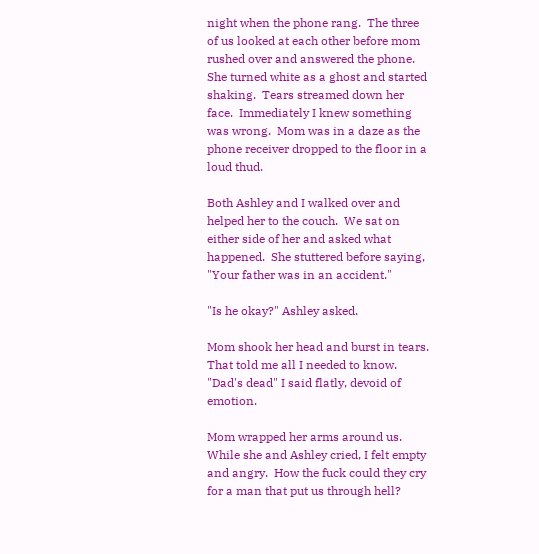night when the phone rang.  The three of us looked at each other before mom rushed over and answered the phone.  She turned white as a ghost and started shaking.  Tears streamed down her face.  Immediately I knew something was wrong.  Mom was in a daze as the phone receiver dropped to the floor in a loud thud.

Both Ashley and I walked over and helped her to the couch.  We sat on either side of her and asked what happened.  She stuttered before saying, "Your father was in an accident."

"Is he okay?" Ashley asked.

Mom shook her head and burst in tears.  That told me all I needed to know.  "Dad's dead" I said flatly, devoid of emotion.

Mom wrapped her arms around us.  While she and Ashley cried, I felt empty and angry.  How the fuck could they cry for a man that put us through hell?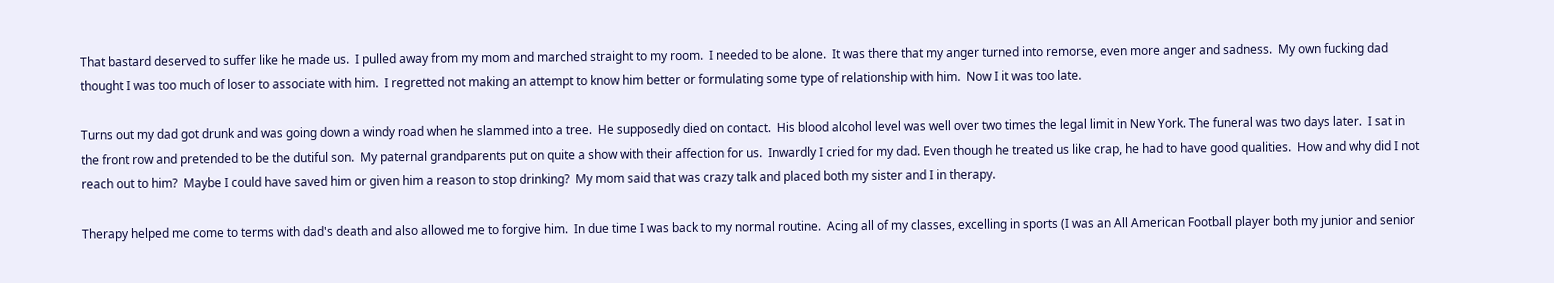That bastard deserved to suffer like he made us.  I pulled away from my mom and marched straight to my room.  I needed to be alone.  It was there that my anger turned into remorse, even more anger and sadness.  My own fucking dad thought I was too much of loser to associate with him.  I regretted not making an attempt to know him better or formulating some type of relationship with him.  Now I it was too late.

Turns out my dad got drunk and was going down a windy road when he slammed into a tree.  He supposedly died on contact.  His blood alcohol level was well over two times the legal limit in New York. The funeral was two days later.  I sat in the front row and pretended to be the dutiful son.  My paternal grandparents put on quite a show with their affection for us.  Inwardly I cried for my dad. Even though he treated us like crap, he had to have good qualities.  How and why did I not reach out to him?  Maybe I could have saved him or given him a reason to stop drinking?  My mom said that was crazy talk and placed both my sister and I in therapy.

Therapy helped me come to terms with dad's death and also allowed me to forgive him.  In due time I was back to my normal routine.  Acing all of my classes, excelling in sports (I was an All American Football player both my junior and senior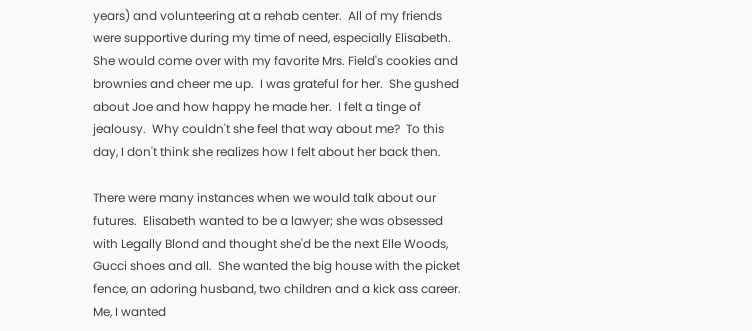years) and volunteering at a rehab center.  All of my friends were supportive during my time of need, especially Elisabeth.  She would come over with my favorite Mrs. Field's cookies and brownies and cheer me up.  I was grateful for her.  She gushed about Joe and how happy he made her.  I felt a tinge of jealousy.  Why couldn't she feel that way about me?  To this day, I don't think she realizes how I felt about her back then.

There were many instances when we would talk about our futures.  Elisabeth wanted to be a lawyer; she was obsessed with Legally Blond and thought she'd be the next Elle Woods, Gucci shoes and all.  She wanted the big house with the picket fence, an adoring husband, two children and a kick ass career.  Me, I wanted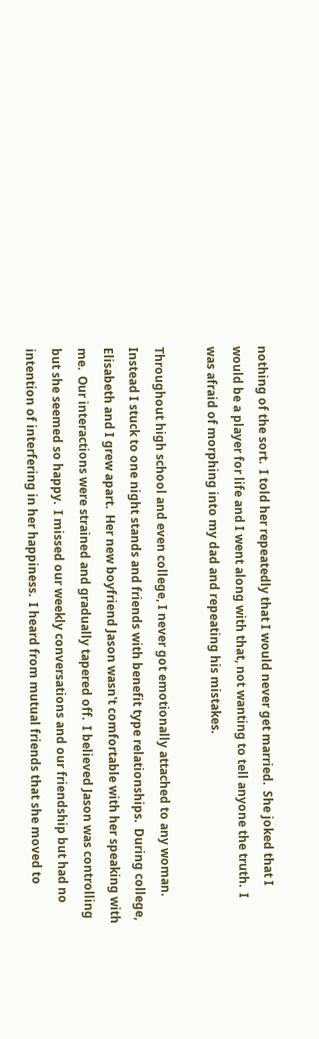nothing of the sort.  I told her repeatedly that I would never get married.  She joked that I would be a player for life and I went along with that, not wanting to tell anyone the truth.  I was afraid of morphing into my dad and repeating his mistakes.

Throughout high school and even college, I never got emotionally attached to any woman.  Instead I stuck to one night stands and friends with benefit type relationships.  During college, Elisabeth and I grew apart.  Her new boyfriend Jason wasn't comfortable with her speaking with me.  Our interactions were strained and gradually tapered off.  I believed Jason was controlling but she seemed so happy.  I missed our weekly conversations and our friendship but had no intention of interfering in her happiness.  I heard from mutual friends that she moved to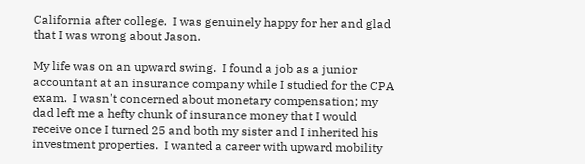California after college.  I was genuinely happy for her and glad that I was wrong about Jason.

My life was on an upward swing.  I found a job as a junior accountant at an insurance company while I studied for the CPA exam.  I wasn't concerned about monetary compensation; my dad left me a hefty chunk of insurance money that I would receive once I turned 25 and both my sister and I inherited his investment properties.  I wanted a career with upward mobility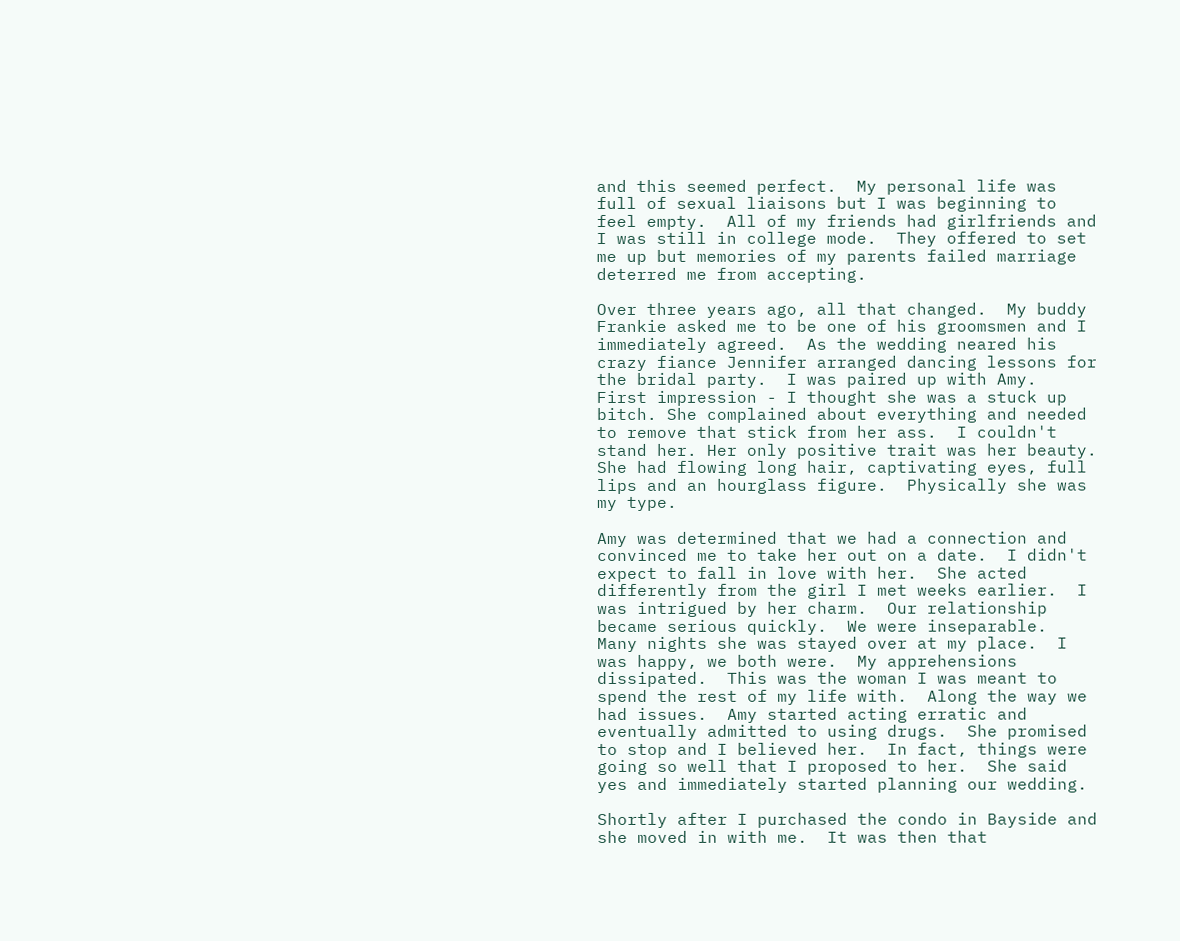and this seemed perfect.  My personal life was full of sexual liaisons but I was beginning to feel empty.  All of my friends had girlfriends and I was still in college mode.  They offered to set me up but memories of my parents failed marriage deterred me from accepting.

Over three years ago, all that changed.  My buddy Frankie asked me to be one of his groomsmen and I immediately agreed.  As the wedding neared his crazy fiance Jennifer arranged dancing lessons for the bridal party.  I was paired up with Amy.  First impression - I thought she was a stuck up bitch. She complained about everything and needed to remove that stick from her ass.  I couldn't stand her. Her only positive trait was her beauty.  She had flowing long hair, captivating eyes, full lips and an hourglass figure.  Physically she was my type.

Amy was determined that we had a connection and convinced me to take her out on a date.  I didn't expect to fall in love with her.  She acted differently from the girl I met weeks earlier.  I was intrigued by her charm.  Our relationship became serious quickly.  We were inseparable.  Many nights she was stayed over at my place.  I was happy, we both were.  My apprehensions dissipated.  This was the woman I was meant to spend the rest of my life with.  Along the way we had issues.  Amy started acting erratic and eventually admitted to using drugs.  She promised to stop and I believed her.  In fact, things were going so well that I proposed to her.  She said yes and immediately started planning our wedding.

Shortly after I purchased the condo in Bayside and she moved in with me.  It was then that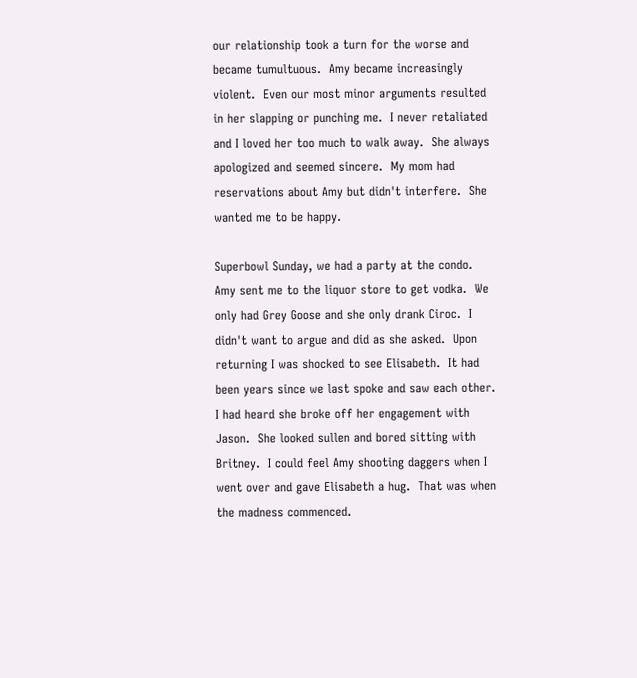our relationship took a turn for the worse and became tumultuous.  Amy became increasingly violent.  Even our most minor arguments resulted in her slapping or punching me.  I never retaliated and I loved her too much to walk away.  She always apologized and seemed sincere.  My mom had reservations about Amy but didn't interfere.  She wanted me to be happy.

Superbowl Sunday, we had a party at the condo.  Amy sent me to the liquor store to get vodka.  We only had Grey Goose and she only drank Ciroc.  I didn't want to argue and did as she asked.  Upon returning I was shocked to see Elisabeth.  It had been years since we last spoke and saw each other. I had heard she broke off her engagement with Jason.  She looked sullen and bored sitting with Britney.  I could feel Amy shooting daggers when I went over and gave Elisabeth a hug.  That was when the madness commenced.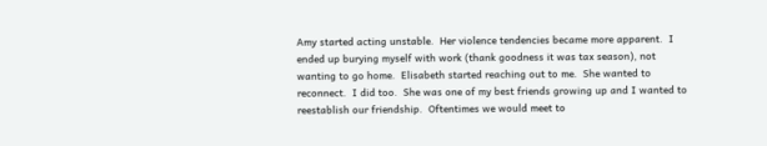Amy started acting unstable.  Her violence tendencies became more apparent.  I ended up burying myself with work (thank goodness it was tax season), not wanting to go home.  Elisabeth started reaching out to me.  She wanted to reconnect.  I did too.  She was one of my best friends growing up and I wanted to reestablish our friendship.  Oftentimes we would meet to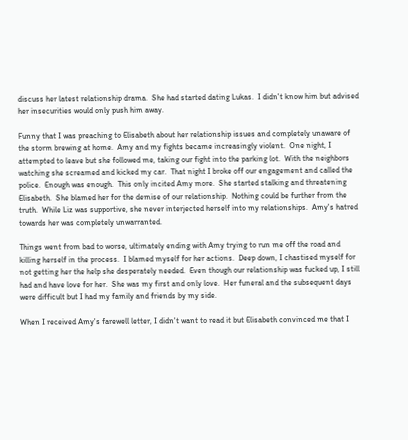discuss her latest relationship drama.  She had started dating Lukas.  I didn't know him but advised her insecurities would only push him away.

Funny that I was preaching to Elisabeth about her relationship issues and completely unaware of the storm brewing at home.  Amy and my fights became increasingly violent.  One night, I attempted to leave but she followed me, taking our fight into the parking lot.  With the neighbors watching she screamed and kicked my car.  That night I broke off our engagement and called the police.  Enough was enough.  This only incited Amy more.  She started stalking and threatening Elisabeth.  She blamed her for the demise of our relationship.  Nothing could be further from the truth.  While Liz was supportive, she never interjected herself into my relationships.  Amy's hatred towards her was completely unwarranted.

Things went from bad to worse, ultimately ending with Amy trying to run me off the road and killing herself in the process.  I blamed myself for her actions.  Deep down, I chastised myself for not getting her the help she desperately needed.  Even though our relationship was fucked up, I still had and have love for her.  She was my first and only love.  Her funeral and the subsequent days were difficult but I had my family and friends by my side.

When I received Amy's farewell letter, I didn't want to read it but Elisabeth convinced me that I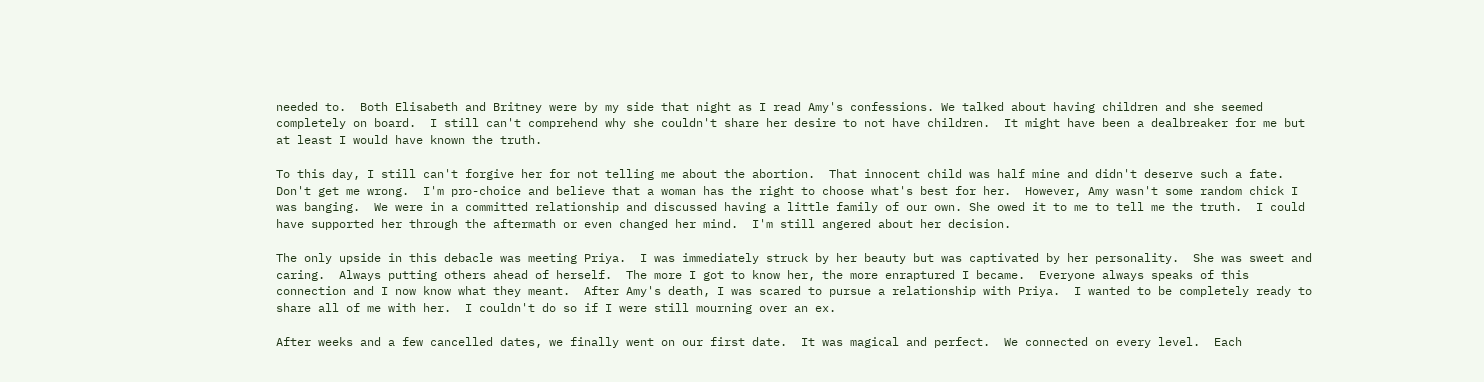needed to.  Both Elisabeth and Britney were by my side that night as I read Amy's confessions. We talked about having children and she seemed completely on board.  I still can't comprehend why she couldn't share her desire to not have children.  It might have been a dealbreaker for me but at least I would have known the truth.

To this day, I still can't forgive her for not telling me about the abortion.  That innocent child was half mine and didn't deserve such a fate.  Don't get me wrong.  I'm pro-choice and believe that a woman has the right to choose what's best for her.  However, Amy wasn't some random chick I was banging.  We were in a committed relationship and discussed having a little family of our own. She owed it to me to tell me the truth.  I could have supported her through the aftermath or even changed her mind.  I'm still angered about her decision.

The only upside in this debacle was meeting Priya.  I was immediately struck by her beauty but was captivated by her personality.  She was sweet and caring.  Always putting others ahead of herself.  The more I got to know her, the more enraptured I became.  Everyone always speaks of this connection and I now know what they meant.  After Amy's death, I was scared to pursue a relationship with Priya.  I wanted to be completely ready to share all of me with her.  I couldn't do so if I were still mourning over an ex.

After weeks and a few cancelled dates, we finally went on our first date.  It was magical and perfect.  We connected on every level.  Each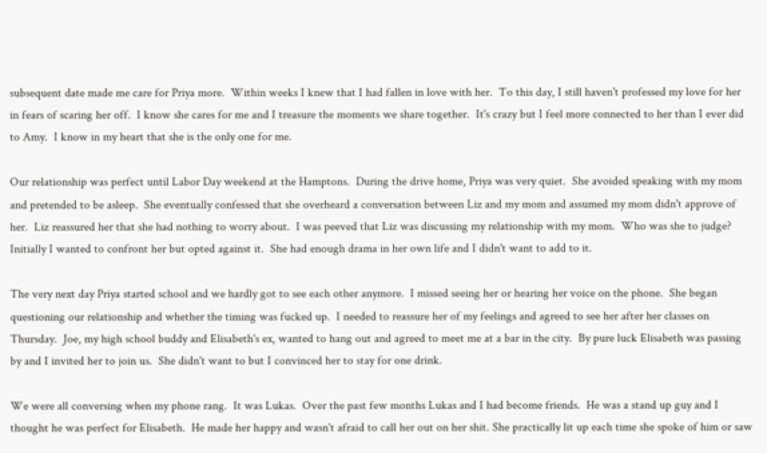subsequent date made me care for Priya more.  Within weeks I knew that I had fallen in love with her.  To this day, I still haven't professed my love for her in fears of scaring her off.  I know she cares for me and I treasure the moments we share together.  It's crazy but I feel more connected to her than I ever did to Amy.  I know in my heart that she is the only one for me.

Our relationship was perfect until Labor Day weekend at the Hamptons.  During the drive home, Priya was very quiet.  She avoided speaking with my mom and pretended to be asleep.  She eventually confessed that she overheard a conversation between Liz and my mom and assumed my mom didn't approve of her.  Liz reassured her that she had nothing to worry about.  I was peeved that Liz was discussing my relationship with my mom.  Who was she to judge?  Initially I wanted to confront her but opted against it.  She had enough drama in her own life and I didn't want to add to it.

The very next day Priya started school and we hardly got to see each other anymore.  I missed seeing her or hearing her voice on the phone.  She began questioning our relationship and whether the timing was fucked up.  I needed to reassure her of my feelings and agreed to see her after her classes on Thursday.  Joe, my high school buddy and Elisabeth's ex, wanted to hang out and agreed to meet me at a bar in the city.  By pure luck Elisabeth was passing by and I invited her to join us.  She didn't want to but I convinced her to stay for one drink.

We were all conversing when my phone rang.  It was Lukas.  Over the past few months Lukas and I had become friends.  He was a stand up guy and I thought he was perfect for Elisabeth.  He made her happy and wasn't afraid to call her out on her shit. She practically lit up each time she spoke of him or saw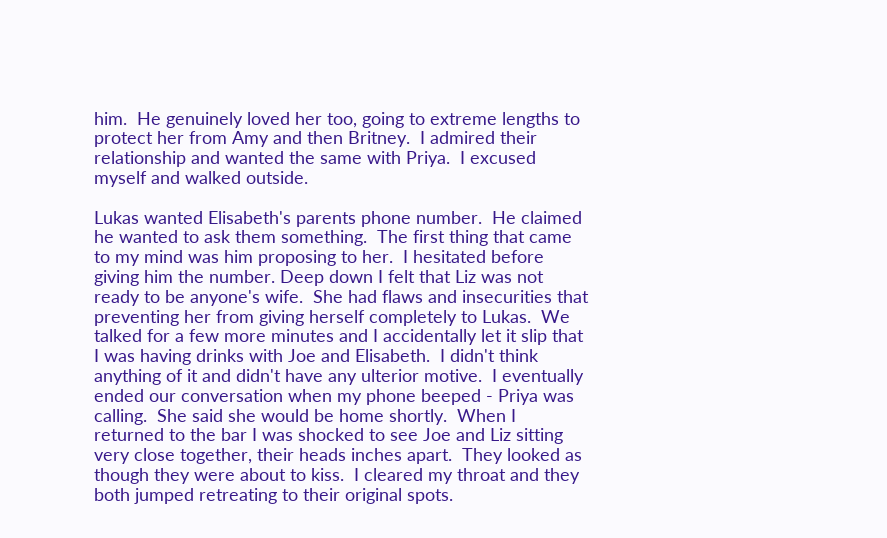him.  He genuinely loved her too, going to extreme lengths to protect her from Amy and then Britney.  I admired their relationship and wanted the same with Priya.  I excused myself and walked outside.

Lukas wanted Elisabeth's parents phone number.  He claimed he wanted to ask them something.  The first thing that came to my mind was him proposing to her.  I hesitated before giving him the number. Deep down I felt that Liz was not ready to be anyone's wife.  She had flaws and insecurities that preventing her from giving herself completely to Lukas.  We talked for a few more minutes and I accidentally let it slip that I was having drinks with Joe and Elisabeth.  I didn't think anything of it and didn't have any ulterior motive.  I eventually ended our conversation when my phone beeped - Priya was calling.  She said she would be home shortly.  When I returned to the bar I was shocked to see Joe and Liz sitting very close together, their heads inches apart.  They looked as though they were about to kiss.  I cleared my throat and they both jumped retreating to their original spots.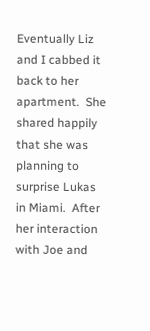Eventually Liz and I cabbed it back to her apartment.  She shared happily that she was planning to surprise Lukas in Miami.  After her interaction with Joe and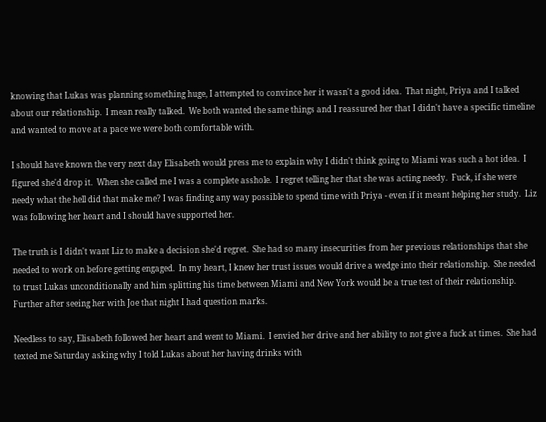knowing that Lukas was planning something huge, I attempted to convince her it wasn't a good idea.  That night, Priya and I talked about our relationship.  I mean really talked.  We both wanted the same things and I reassured her that I didn't have a specific timeline and wanted to move at a pace we were both comfortable with.

I should have known the very next day Elisabeth would press me to explain why I didn't think going to Miami was such a hot idea.  I figured she'd drop it.  When she called me I was a complete asshole.  I regret telling her that she was acting needy.  Fuck, if she were needy what the hell did that make me? I was finding any way possible to spend time with Priya - even if it meant helping her study.  Liz was following her heart and I should have supported her.

The truth is I didn't want Liz to make a decision she'd regret.  She had so many insecurities from her previous relationships that she needed to work on before getting engaged.  In my heart, I knew her trust issues would drive a wedge into their relationship.  She needed to trust Lukas unconditionally and him splitting his time between Miami and New York would be a true test of their relationship.  Further after seeing her with Joe that night I had question marks.

Needless to say, Elisabeth followed her heart and went to Miami.  I envied her drive and her ability to not give a fuck at times.  She had texted me Saturday asking why I told Lukas about her having drinks with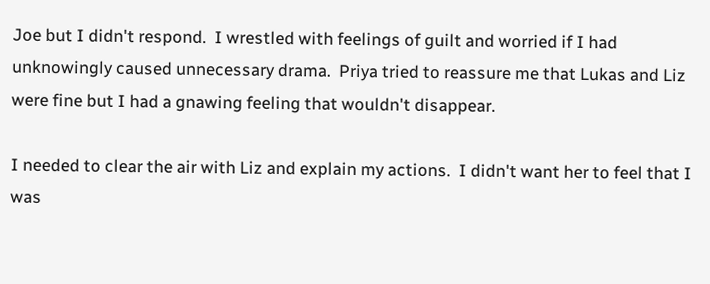Joe but I didn't respond.  I wrestled with feelings of guilt and worried if I had unknowingly caused unnecessary drama.  Priya tried to reassure me that Lukas and Liz were fine but I had a gnawing feeling that wouldn't disappear.

I needed to clear the air with Liz and explain my actions.  I didn't want her to feel that I was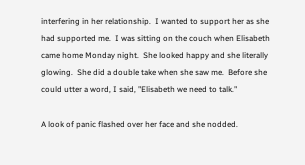interfering in her relationship.  I wanted to support her as she had supported me.  I was sitting on the couch when Elisabeth came home Monday night.  She looked happy and she literally glowing.  She did a double take when she saw me.  Before she could utter a word, I said, "Elisabeth we need to talk."

A look of panic flashed over her face and she nodded.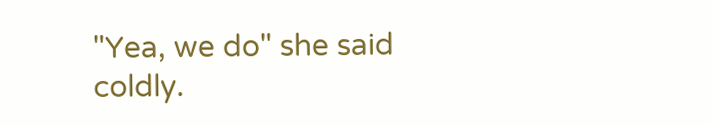"Yea, we do" she said coldly.